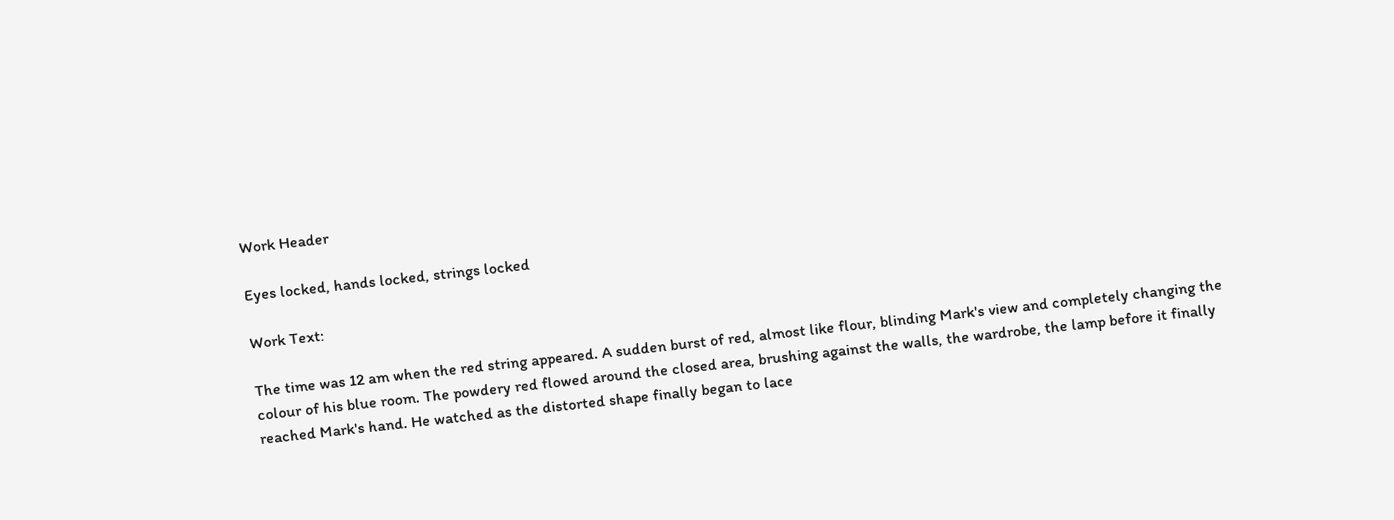Work Header

Eyes locked, hands locked, strings locked

Work Text:

The time was 12 am when the red string appeared. A sudden burst of red, almost like flour, blinding Mark's view and completely changing the colour of his blue room. The powdery red flowed around the closed area, brushing against the walls, the wardrobe, the lamp before it finally reached Mark's hand. He watched as the distorted shape finally began to lace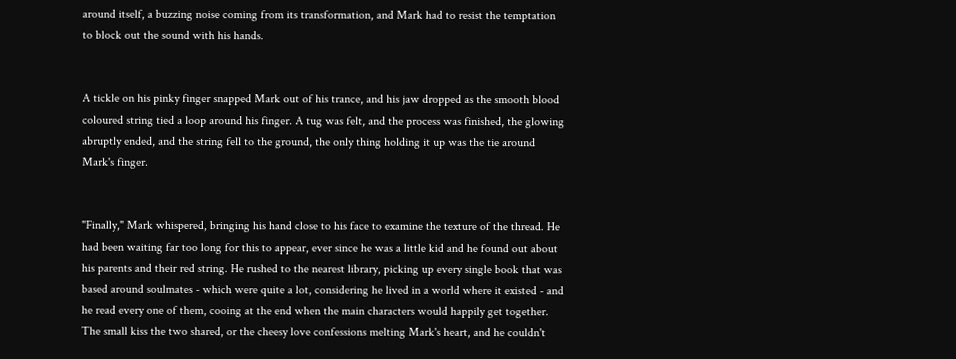around itself, a buzzing noise coming from its transformation, and Mark had to resist the temptation to block out the sound with his hands.


A tickle on his pinky finger snapped Mark out of his trance, and his jaw dropped as the smooth blood coloured string tied a loop around his finger. A tug was felt, and the process was finished, the glowing abruptly ended, and the string fell to the ground, the only thing holding it up was the tie around Mark's finger.


"Finally," Mark whispered, bringing his hand close to his face to examine the texture of the thread. He had been waiting far too long for this to appear, ever since he was a little kid and he found out about his parents and their red string. He rushed to the nearest library, picking up every single book that was based around soulmates - which were quite a lot, considering he lived in a world where it existed - and he read every one of them, cooing at the end when the main characters would happily get together. The small kiss the two shared, or the cheesy love confessions melting Mark's heart, and he couldn't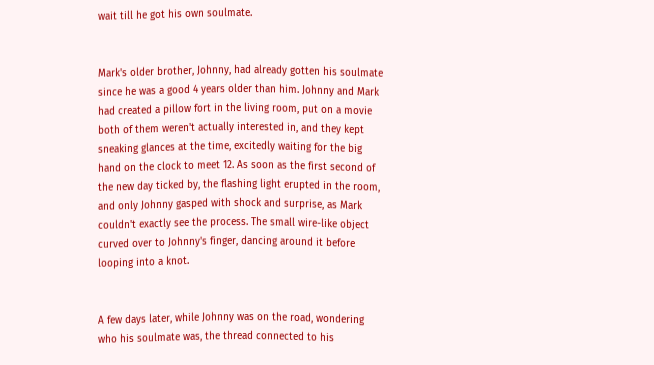wait till he got his own soulmate.


Mark's older brother, Johnny, had already gotten his soulmate since he was a good 4 years older than him. Johnny and Mark had created a pillow fort in the living room, put on a movie both of them weren't actually interested in, and they kept sneaking glances at the time, excitedly waiting for the big hand on the clock to meet 12. As soon as the first second of the new day ticked by, the flashing light erupted in the room, and only Johnny gasped with shock and surprise, as Mark couldn't exactly see the process. The small wire-like object curved over to Johnny's finger, dancing around it before looping into a knot.


A few days later, while Johnny was on the road, wondering who his soulmate was, the thread connected to his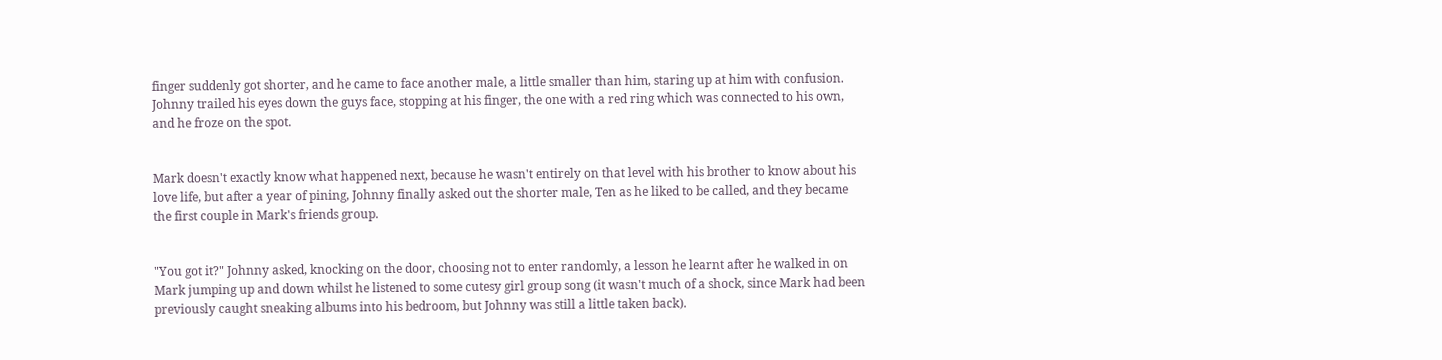finger suddenly got shorter, and he came to face another male, a little smaller than him, staring up at him with confusion. Johnny trailed his eyes down the guys face, stopping at his finger, the one with a red ring which was connected to his own, and he froze on the spot.


Mark doesn't exactly know what happened next, because he wasn't entirely on that level with his brother to know about his love life, but after a year of pining, Johnny finally asked out the shorter male, Ten as he liked to be called, and they became the first couple in Mark's friends group.


"You got it?" Johnny asked, knocking on the door, choosing not to enter randomly, a lesson he learnt after he walked in on Mark jumping up and down whilst he listened to some cutesy girl group song (it wasn't much of a shock, since Mark had been previously caught sneaking albums into his bedroom, but Johnny was still a little taken back).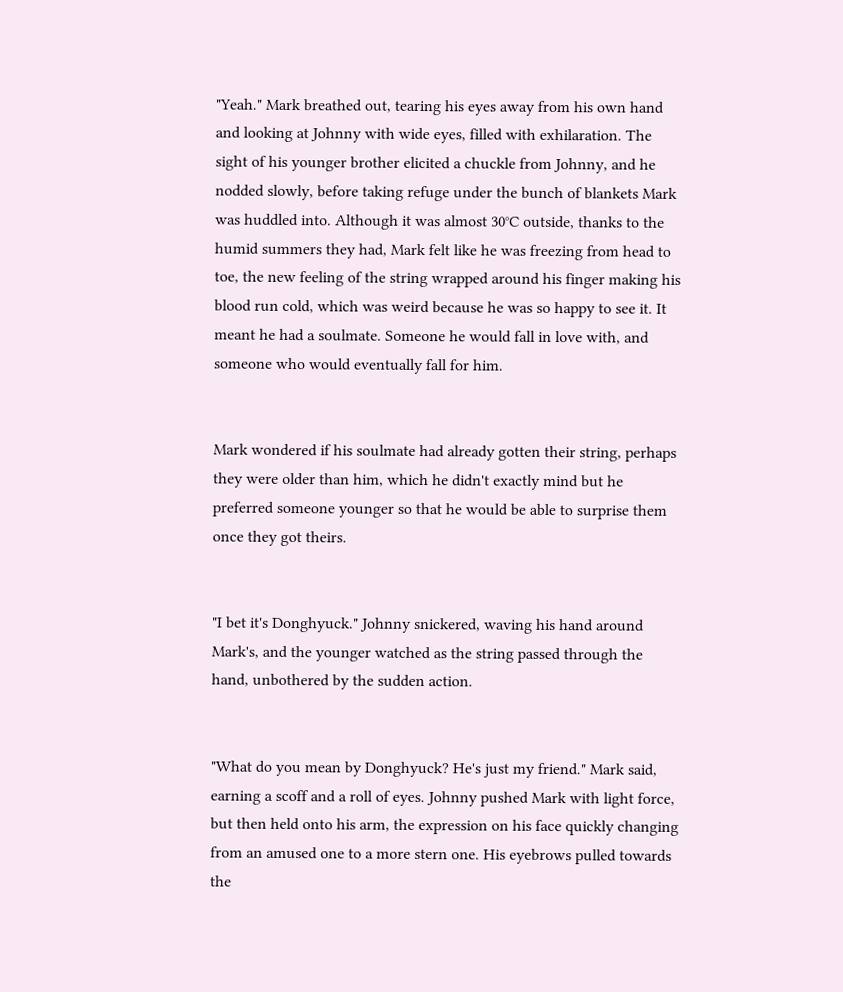"Yeah." Mark breathed out, tearing his eyes away from his own hand and looking at Johnny with wide eyes, filled with exhilaration. The sight of his younger brother elicited a chuckle from Johnny, and he nodded slowly, before taking refuge under the bunch of blankets Mark was huddled into. Although it was almost 30°C outside, thanks to the humid summers they had, Mark felt like he was freezing from head to toe, the new feeling of the string wrapped around his finger making his blood run cold, which was weird because he was so happy to see it. It meant he had a soulmate. Someone he would fall in love with, and someone who would eventually fall for him.


Mark wondered if his soulmate had already gotten their string, perhaps they were older than him, which he didn't exactly mind but he preferred someone younger so that he would be able to surprise them once they got theirs.


"I bet it's Donghyuck." Johnny snickered, waving his hand around Mark's, and the younger watched as the string passed through the hand, unbothered by the sudden action.


"What do you mean by Donghyuck? He's just my friend." Mark said, earning a scoff and a roll of eyes. Johnny pushed Mark with light force, but then held onto his arm, the expression on his face quickly changing from an amused one to a more stern one. His eyebrows pulled towards the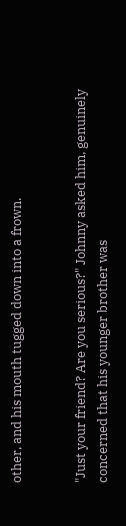other, and his mouth tugged down into a frown.


"Just your friend? Are you serious?" Johnny asked him, genuinely concerned that his younger brother was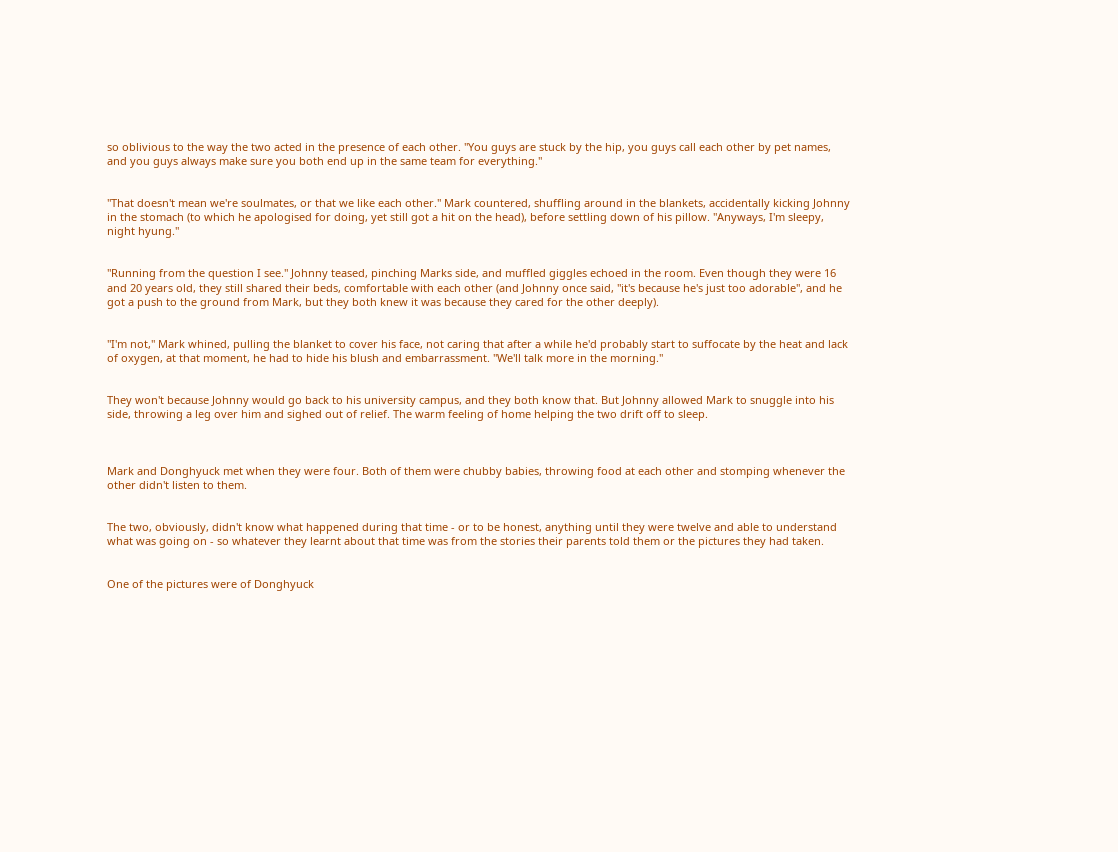so oblivious to the way the two acted in the presence of each other. "You guys are stuck by the hip, you guys call each other by pet names, and you guys always make sure you both end up in the same team for everything."


"That doesn't mean we're soulmates, or that we like each other." Mark countered, shuffling around in the blankets, accidentally kicking Johnny in the stomach (to which he apologised for doing, yet still got a hit on the head), before settling down of his pillow. "Anyways, I'm sleepy, night hyung."


"Running from the question I see." Johnny teased, pinching Marks side, and muffled giggles echoed in the room. Even though they were 16 and 20 years old, they still shared their beds, comfortable with each other (and Johnny once said, "it's because he's just too adorable", and he got a push to the ground from Mark, but they both knew it was because they cared for the other deeply).


"I'm not," Mark whined, pulling the blanket to cover his face, not caring that after a while he'd probably start to suffocate by the heat and lack of oxygen, at that moment, he had to hide his blush and embarrassment. "We'll talk more in the morning."


They won't because Johnny would go back to his university campus, and they both know that. But Johnny allowed Mark to snuggle into his side, throwing a leg over him and sighed out of relief. The warm feeling of home helping the two drift off to sleep.



Mark and Donghyuck met when they were four. Both of them were chubby babies, throwing food at each other and stomping whenever the other didn't listen to them.


The two, obviously, didn't know what happened during that time - or to be honest, anything until they were twelve and able to understand what was going on - so whatever they learnt about that time was from the stories their parents told them or the pictures they had taken.


One of the pictures were of Donghyuck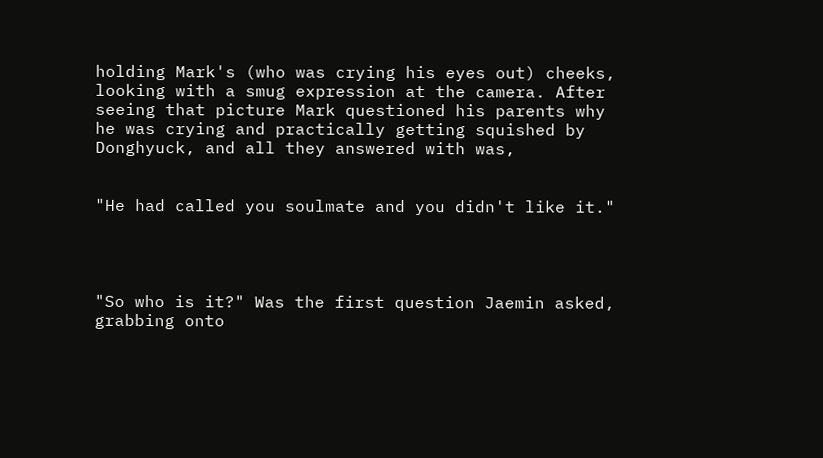holding Mark's (who was crying his eyes out) cheeks, looking with a smug expression at the camera. After seeing that picture Mark questioned his parents why he was crying and practically getting squished by Donghyuck, and all they answered with was,


"He had called you soulmate and you didn't like it."




"So who is it?" Was the first question Jaemin asked, grabbing onto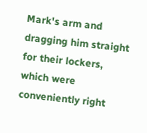Mark's arm and dragging him straight for their lockers, which were conveniently right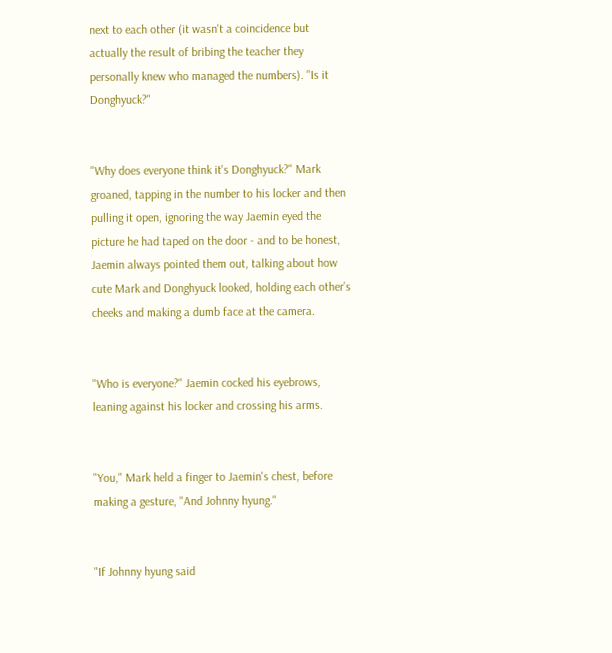next to each other (it wasn't a coincidence but actually the result of bribing the teacher they personally knew who managed the numbers). "Is it Donghyuck?"


"Why does everyone think it's Donghyuck?" Mark groaned, tapping in the number to his locker and then pulling it open, ignoring the way Jaemin eyed the picture he had taped on the door - and to be honest, Jaemin always pointed them out, talking about how cute Mark and Donghyuck looked, holding each other’s cheeks and making a dumb face at the camera.


"Who is everyone?" Jaemin cocked his eyebrows, leaning against his locker and crossing his arms.


"You," Mark held a finger to Jaemin's chest, before making a gesture, "And Johnny hyung."


"If Johnny hyung said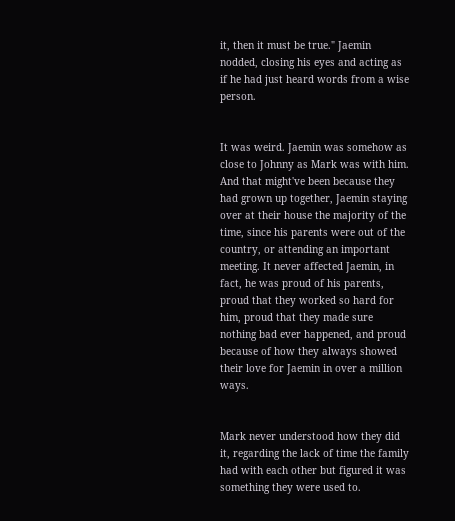it, then it must be true." Jaemin nodded, closing his eyes and acting as if he had just heard words from a wise person.


It was weird. Jaemin was somehow as close to Johnny as Mark was with him. And that might've been because they had grown up together, Jaemin staying over at their house the majority of the time, since his parents were out of the country, or attending an important meeting. It never affected Jaemin, in fact, he was proud of his parents, proud that they worked so hard for him, proud that they made sure nothing bad ever happened, and proud because of how they always showed their love for Jaemin in over a million ways.


Mark never understood how they did it, regarding the lack of time the family had with each other but figured it was something they were used to.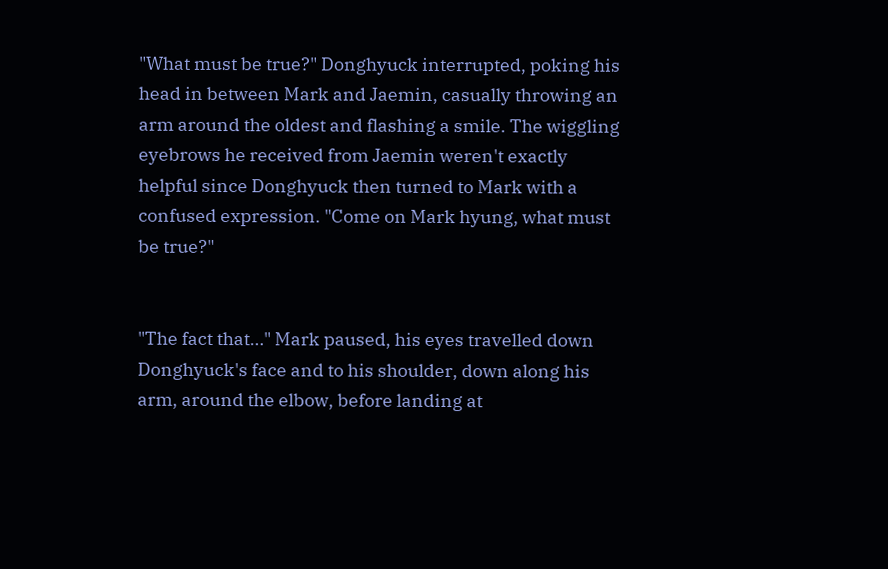"What must be true?" Donghyuck interrupted, poking his head in between Mark and Jaemin, casually throwing an arm around the oldest and flashing a smile. The wiggling eyebrows he received from Jaemin weren't exactly helpful since Donghyuck then turned to Mark with a confused expression. "Come on Mark hyung, what must be true?"


"The fact that…" Mark paused, his eyes travelled down Donghyuck's face and to his shoulder, down along his arm, around the elbow, before landing at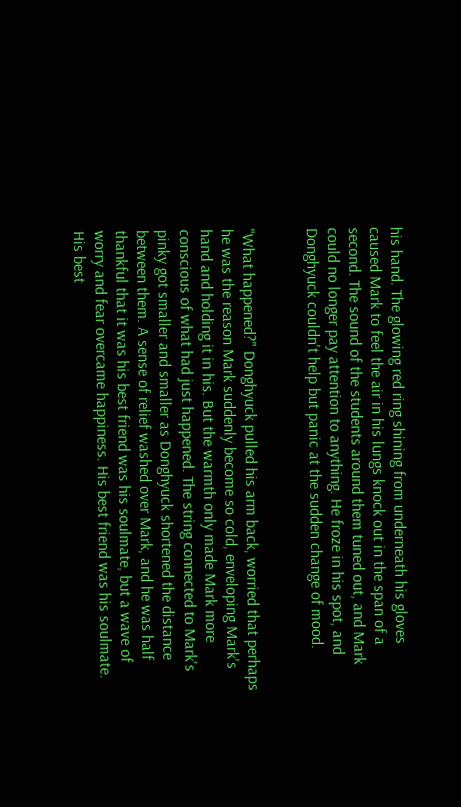his hand. The glowing red ring shining from underneath his gloves caused Mark to feel the air in his lungs knock out in the span of a second. The sound of the students around them tuned out, and Mark could no longer pay attention to anything. He froze in his spot, and Donghyuck couldn't help but panic at the sudden change of mood.


"What happened?" Donghyuck pulled his arm back, worried that perhaps he was the reason Mark suddenly become so cold, enveloping Mark's hand and holding it in his. But the warmth only made Mark more conscious of what had just happened. The string connected to Mark's pinky got smaller and smaller as Donghyuck shortened the distance between them. A sense of relief washed over Mark, and he was half thankful that it was his best friend was his soulmate, but a wave of worry and fear overcame happiness. His best friend was his soulmate. His best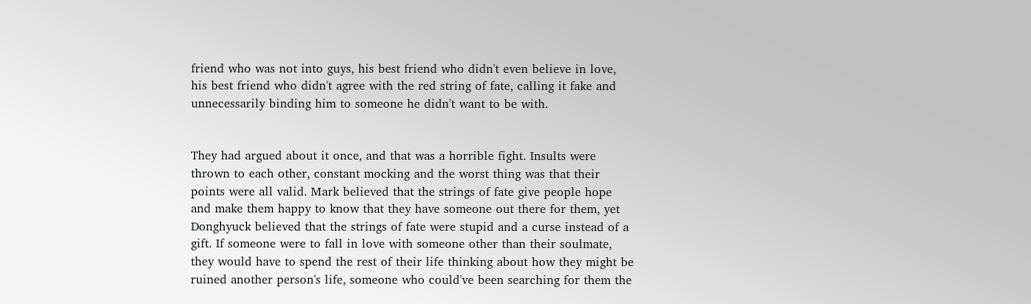friend who was not into guys, his best friend who didn't even believe in love, his best friend who didn't agree with the red string of fate, calling it fake and unnecessarily binding him to someone he didn't want to be with.


They had argued about it once, and that was a horrible fight. Insults were thrown to each other, constant mocking and the worst thing was that their points were all valid. Mark believed that the strings of fate give people hope and make them happy to know that they have someone out there for them, yet Donghyuck believed that the strings of fate were stupid and a curse instead of a gift. If someone were to fall in love with someone other than their soulmate, they would have to spend the rest of their life thinking about how they might be ruined another person's life, someone who could've been searching for them the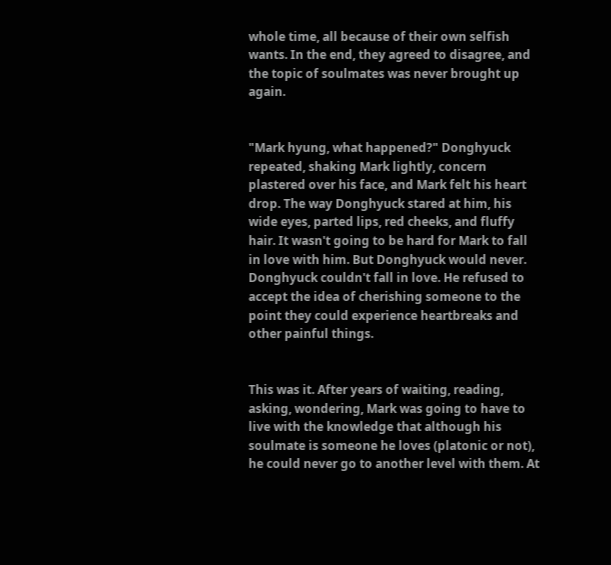whole time, all because of their own selfish wants. In the end, they agreed to disagree, and the topic of soulmates was never brought up again.


"Mark hyung, what happened?" Donghyuck repeated, shaking Mark lightly, concern plastered over his face, and Mark felt his heart drop. The way Donghyuck stared at him, his wide eyes, parted lips, red cheeks, and fluffy hair. It wasn't going to be hard for Mark to fall in love with him. But Donghyuck would never. Donghyuck couldn't fall in love. He refused to accept the idea of cherishing someone to the point they could experience heartbreaks and other painful things.


This was it. After years of waiting, reading, asking, wondering, Mark was going to have to live with the knowledge that although his soulmate is someone he loves (platonic or not), he could never go to another level with them. At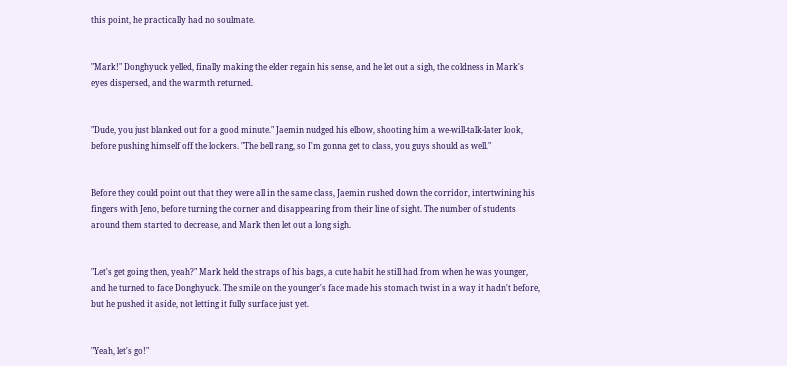this point, he practically had no soulmate.


"Mark!" Donghyuck yelled, finally making the elder regain his sense, and he let out a sigh, the coldness in Mark's eyes dispersed, and the warmth returned.


"Dude, you just blanked out for a good minute." Jaemin nudged his elbow, shooting him a we-will-talk-later look, before pushing himself off the lockers. "The bell rang, so I'm gonna get to class, you guys should as well."


Before they could point out that they were all in the same class, Jaemin rushed down the corridor, intertwining his fingers with Jeno, before turning the corner and disappearing from their line of sight. The number of students around them started to decrease, and Mark then let out a long sigh.


"Let's get going then, yeah?" Mark held the straps of his bags, a cute habit he still had from when he was younger, and he turned to face Donghyuck. The smile on the younger's face made his stomach twist in a way it hadn't before, but he pushed it aside, not letting it fully surface just yet.


"Yeah, let's go!"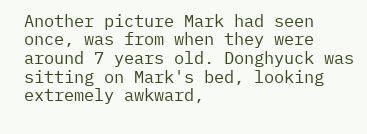Another picture Mark had seen once, was from when they were around 7 years old. Donghyuck was sitting on Mark's bed, looking extremely awkward,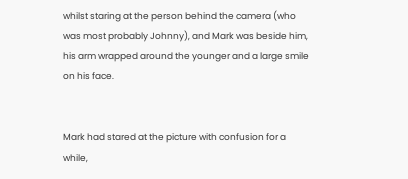whilst staring at the person behind the camera (who was most probably Johnny), and Mark was beside him, his arm wrapped around the younger and a large smile on his face.


Mark had stared at the picture with confusion for a while,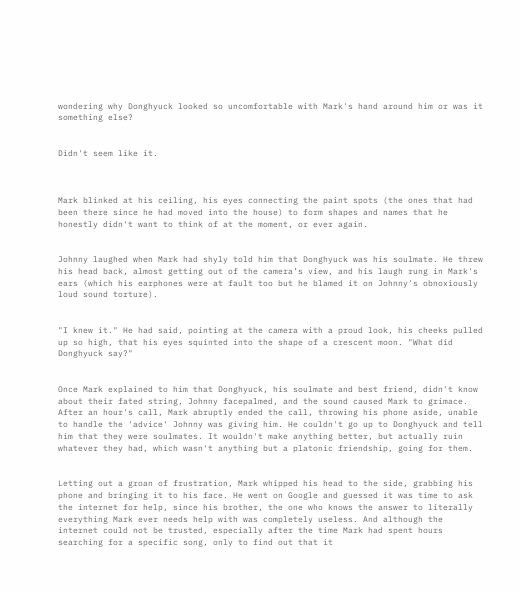wondering why Donghyuck looked so uncomfortable with Mark's hand around him or was it something else?


Didn't seem like it.



Mark blinked at his ceiling, his eyes connecting the paint spots (the ones that had been there since he had moved into the house) to form shapes and names that he honestly didn't want to think of at the moment, or ever again.


Johnny laughed when Mark had shyly told him that Donghyuck was his soulmate. He threw his head back, almost getting out of the camera’s view, and his laugh rung in Mark's ears (which his earphones were at fault too but he blamed it on Johnny's obnoxiously loud sound torture).


"I knew it." He had said, pointing at the camera with a proud look, his cheeks pulled up so high, that his eyes squinted into the shape of a crescent moon. "What did Donghyuck say?"


Once Mark explained to him that Donghyuck, his soulmate and best friend, didn't know about their fated string, Johnny facepalmed, and the sound caused Mark to grimace. After an hour's call, Mark abruptly ended the call, throwing his phone aside, unable to handle the 'advice' Johnny was giving him. He couldn't go up to Donghyuck and tell him that they were soulmates. It wouldn't make anything better, but actually ruin whatever they had, which wasn't anything but a platonic friendship, going for them.


Letting out a groan of frustration, Mark whipped his head to the side, grabbing his phone and bringing it to his face. He went on Google and guessed it was time to ask the internet for help, since his brother, the one who knows the answer to literally everything Mark ever needs help with was completely useless. And although the internet could not be trusted, especially after the time Mark had spent hours searching for a specific song, only to find out that it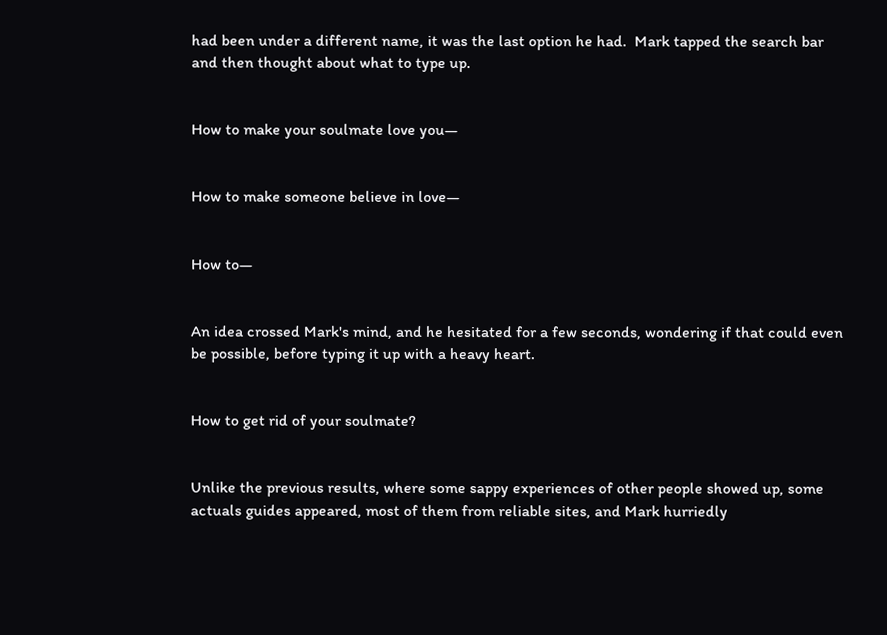had been under a different name, it was the last option he had.  Mark tapped the search bar and then thought about what to type up.


How to make your soulmate love you—


How to make someone believe in love—


How to—


An idea crossed Mark's mind, and he hesitated for a few seconds, wondering if that could even be possible, before typing it up with a heavy heart.


How to get rid of your soulmate?


Unlike the previous results, where some sappy experiences of other people showed up, some actuals guides appeared, most of them from reliable sites, and Mark hurriedly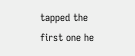tapped the first one he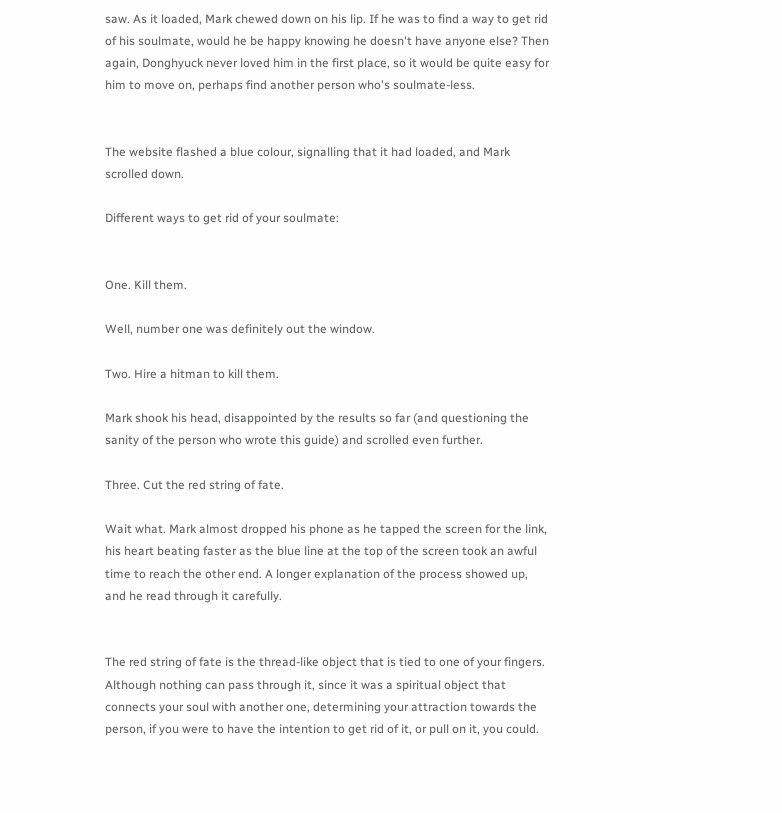saw. As it loaded, Mark chewed down on his lip. If he was to find a way to get rid of his soulmate, would he be happy knowing he doesn't have anyone else? Then again, Donghyuck never loved him in the first place, so it would be quite easy for him to move on, perhaps find another person who's soulmate-less.


The website flashed a blue colour, signalling that it had loaded, and Mark scrolled down.

Different ways to get rid of your soulmate:


One. Kill them.

Well, number one was definitely out the window.

Two. Hire a hitman to kill them.

Mark shook his head, disappointed by the results so far (and questioning the sanity of the person who wrote this guide) and scrolled even further.

Three. Cut the red string of fate.

Wait what. Mark almost dropped his phone as he tapped the screen for the link, his heart beating faster as the blue line at the top of the screen took an awful time to reach the other end. A longer explanation of the process showed up, and he read through it carefully.


The red string of fate is the thread-like object that is tied to one of your fingers. Although nothing can pass through it, since it was a spiritual object that connects your soul with another one, determining your attraction towards the person, if you were to have the intention to get rid of it, or pull on it, you could.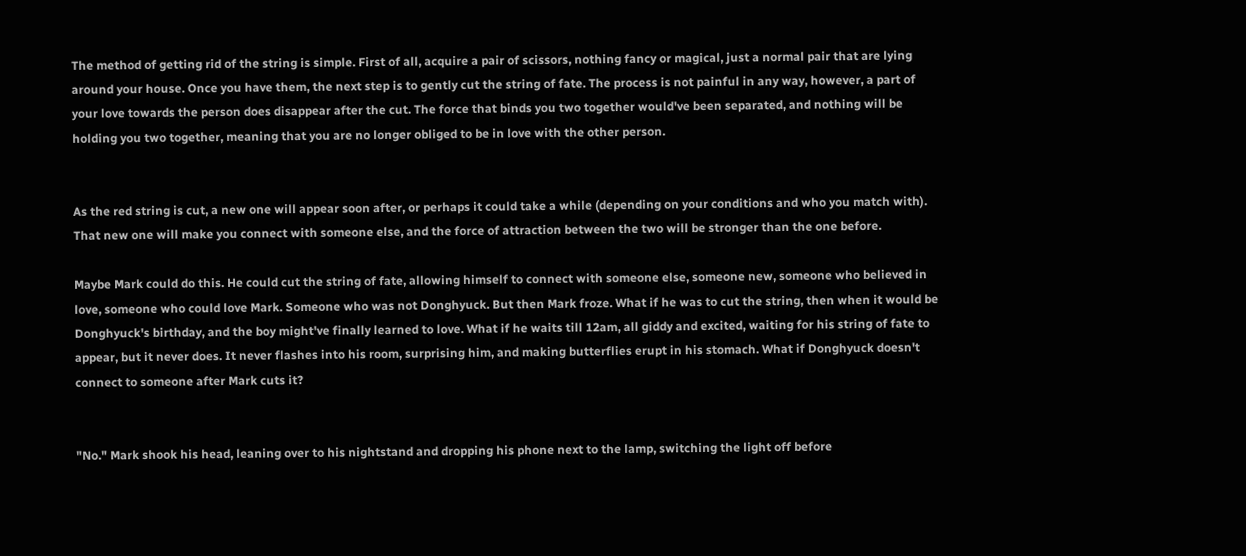The method of getting rid of the string is simple. First of all, acquire a pair of scissors, nothing fancy or magical, just a normal pair that are lying around your house. Once you have them, the next step is to gently cut the string of fate. The process is not painful in any way, however, a part of your love towards the person does disappear after the cut. The force that binds you two together would've been separated, and nothing will be holding you two together, meaning that you are no longer obliged to be in love with the other person.


As the red string is cut, a new one will appear soon after, or perhaps it could take a while (depending on your conditions and who you match with). That new one will make you connect with someone else, and the force of attraction between the two will be stronger than the one before.

Maybe Mark could do this. He could cut the string of fate, allowing himself to connect with someone else, someone new, someone who believed in love, someone who could love Mark. Someone who was not Donghyuck. But then Mark froze. What if he was to cut the string, then when it would be Donghyuck's birthday, and the boy might've finally learned to love. What if he waits till 12am, all giddy and excited, waiting for his string of fate to appear, but it never does. It never flashes into his room, surprising him, and making butterflies erupt in his stomach. What if Donghyuck doesn't connect to someone after Mark cuts it?


"No." Mark shook his head, leaning over to his nightstand and dropping his phone next to the lamp, switching the light off before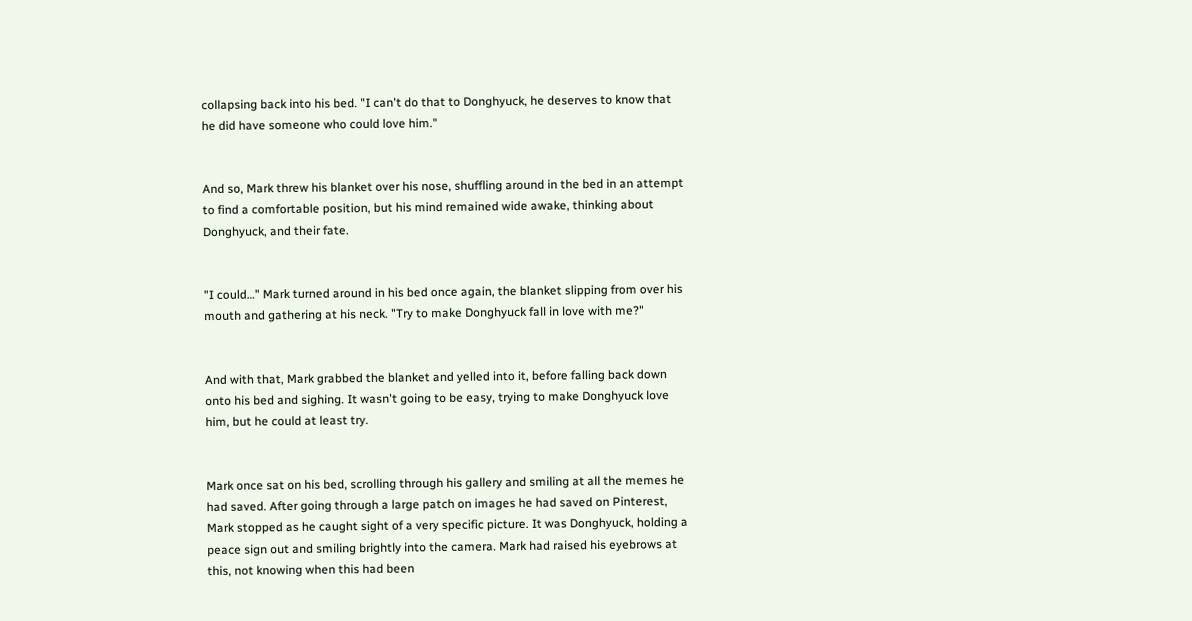collapsing back into his bed. "I can't do that to Donghyuck, he deserves to know that he did have someone who could love him."


And so, Mark threw his blanket over his nose, shuffling around in the bed in an attempt to find a comfortable position, but his mind remained wide awake, thinking about Donghyuck, and their fate.


"I could…" Mark turned around in his bed once again, the blanket slipping from over his mouth and gathering at his neck. "Try to make Donghyuck fall in love with me?"


And with that, Mark grabbed the blanket and yelled into it, before falling back down onto his bed and sighing. It wasn't going to be easy, trying to make Donghyuck love him, but he could at least try.


Mark once sat on his bed, scrolling through his gallery and smiling at all the memes he had saved. After going through a large patch on images he had saved on Pinterest, Mark stopped as he caught sight of a very specific picture. It was Donghyuck, holding a peace sign out and smiling brightly into the camera. Mark had raised his eyebrows at this, not knowing when this had been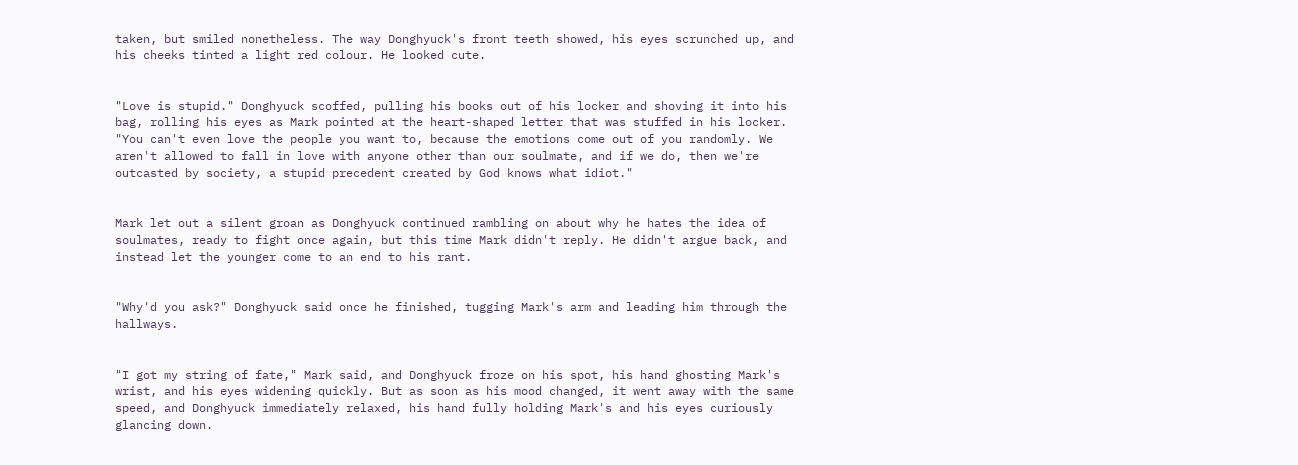taken, but smiled nonetheless. The way Donghyuck's front teeth showed, his eyes scrunched up, and his cheeks tinted a light red colour. He looked cute.


"Love is stupid." Donghyuck scoffed, pulling his books out of his locker and shoving it into his bag, rolling his eyes as Mark pointed at the heart-shaped letter that was stuffed in his locker. "You can't even love the people you want to, because the emotions come out of you randomly. We aren't allowed to fall in love with anyone other than our soulmate, and if we do, then we're outcasted by society, a stupid precedent created by God knows what idiot."


Mark let out a silent groan as Donghyuck continued rambling on about why he hates the idea of soulmates, ready to fight once again, but this time Mark didn't reply. He didn't argue back, and instead let the younger come to an end to his rant.


"Why'd you ask?" Donghyuck said once he finished, tugging Mark's arm and leading him through the hallways.


"I got my string of fate," Mark said, and Donghyuck froze on his spot, his hand ghosting Mark's wrist, and his eyes widening quickly. But as soon as his mood changed, it went away with the same speed, and Donghyuck immediately relaxed, his hand fully holding Mark's and his eyes curiously glancing down.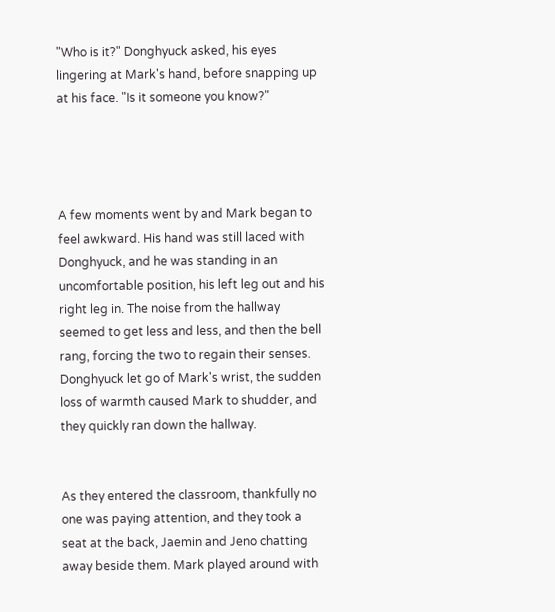"Who is it?" Donghyuck asked, his eyes lingering at Mark's hand, before snapping up at his face. "Is it someone you know?"




A few moments went by and Mark began to feel awkward. His hand was still laced with Donghyuck, and he was standing in an uncomfortable position, his left leg out and his right leg in. The noise from the hallway seemed to get less and less, and then the bell rang, forcing the two to regain their senses. Donghyuck let go of Mark's wrist, the sudden loss of warmth caused Mark to shudder, and they quickly ran down the hallway.


As they entered the classroom, thankfully no one was paying attention, and they took a seat at the back, Jaemin and Jeno chatting away beside them. Mark played around with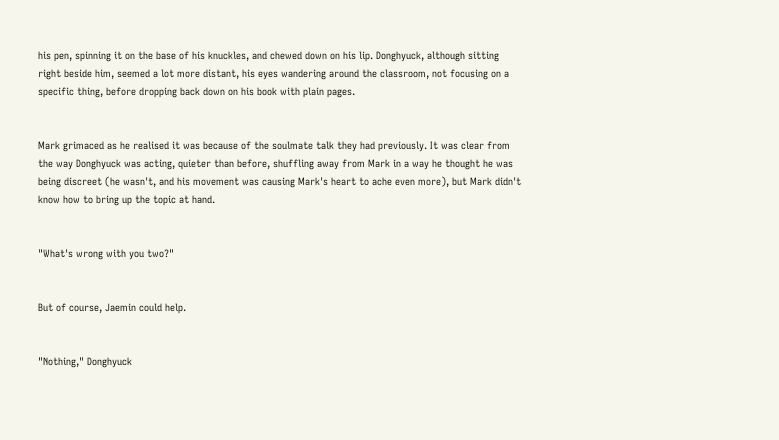his pen, spinning it on the base of his knuckles, and chewed down on his lip. Donghyuck, although sitting right beside him, seemed a lot more distant, his eyes wandering around the classroom, not focusing on a specific thing, before dropping back down on his book with plain pages.


Mark grimaced as he realised it was because of the soulmate talk they had previously. It was clear from the way Donghyuck was acting, quieter than before, shuffling away from Mark in a way he thought he was being discreet (he wasn't, and his movement was causing Mark's heart to ache even more), but Mark didn't know how to bring up the topic at hand.


"What's wrong with you two?"


But of course, Jaemin could help.


"Nothing," Donghyuck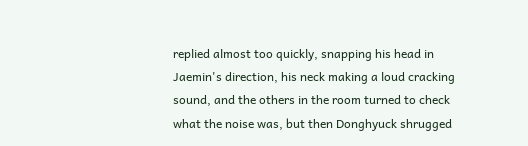replied almost too quickly, snapping his head in Jaemin's direction, his neck making a loud cracking sound, and the others in the room turned to check what the noise was, but then Donghyuck shrugged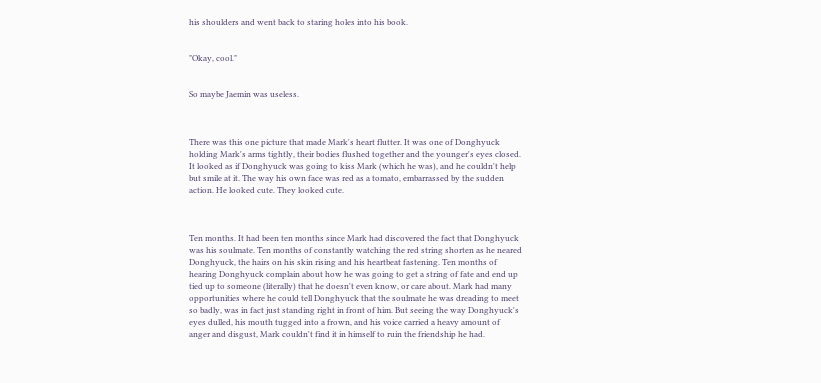his shoulders and went back to staring holes into his book.


"Okay, cool."


So maybe Jaemin was useless.



There was this one picture that made Mark's heart flutter. It was one of Donghyuck holding Mark's arms tightly, their bodies flushed together and the younger's eyes closed. It looked as if Donghyuck was going to kiss Mark (which he was), and he couldn't help but smile at it. The way his own face was red as a tomato, embarrassed by the sudden action. He looked cute. They looked cute.



Ten months. It had been ten months since Mark had discovered the fact that Donghyuck was his soulmate. Ten months of constantly watching the red string shorten as he neared Donghyuck, the hairs on his skin rising and his heartbeat fastening. Ten months of hearing Donghyuck complain about how he was going to get a string of fate and end up tied up to someone (literally) that he doesn't even know, or care about. Mark had many opportunities where he could tell Donghyuck that the soulmate he was dreading to meet so badly, was in fact just standing right in front of him. But seeing the way Donghyuck's eyes dulled, his mouth tugged into a frown, and his voice carried a heavy amount of anger and disgust, Mark couldn't find it in himself to ruin the friendship he had.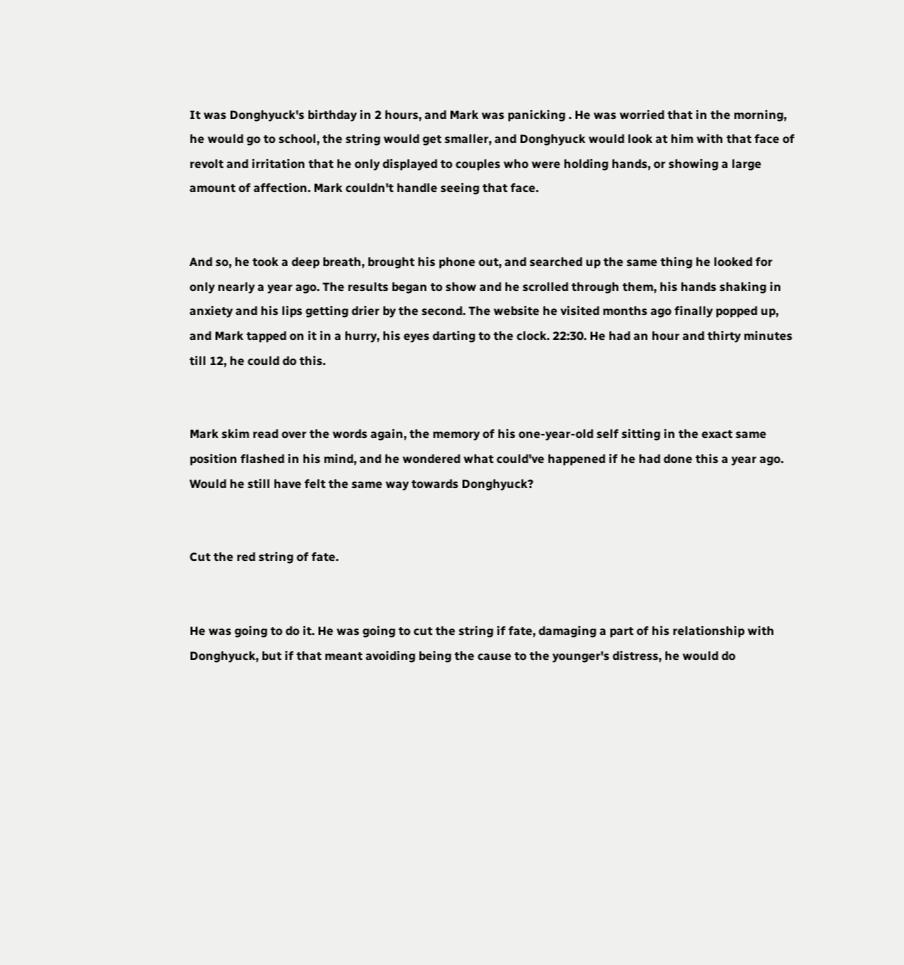It was Donghyuck's birthday in 2 hours, and Mark was panicking . He was worried that in the morning, he would go to school, the string would get smaller, and Donghyuck would look at him with that face of revolt and irritation that he only displayed to couples who were holding hands, or showing a large amount of affection. Mark couldn't handle seeing that face.


And so, he took a deep breath, brought his phone out, and searched up the same thing he looked for only nearly a year ago. The results began to show and he scrolled through them, his hands shaking in anxiety and his lips getting drier by the second. The website he visited months ago finally popped up, and Mark tapped on it in a hurry, his eyes darting to the clock. 22:30. He had an hour and thirty minutes till 12, he could do this.


Mark skim read over the words again, the memory of his one-year-old self sitting in the exact same position flashed in his mind, and he wondered what could've happened if he had done this a year ago. Would he still have felt the same way towards Donghyuck?


Cut the red string of fate.


He was going to do it. He was going to cut the string if fate, damaging a part of his relationship with Donghyuck, but if that meant avoiding being the cause to the younger's distress, he would do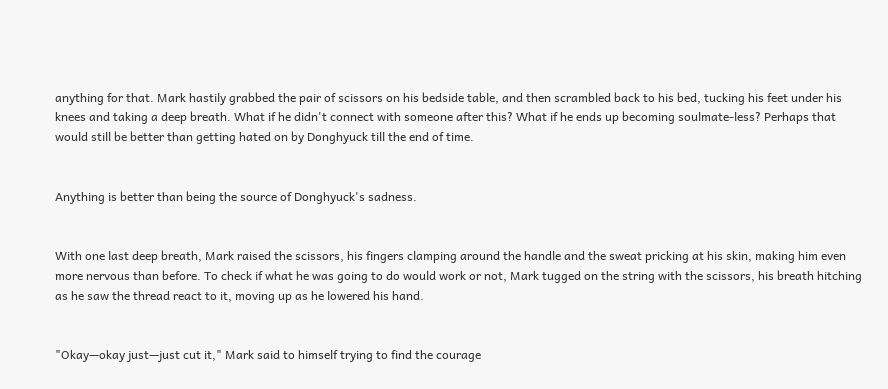anything for that. Mark hastily grabbed the pair of scissors on his bedside table, and then scrambled back to his bed, tucking his feet under his knees and taking a deep breath. What if he didn't connect with someone after this? What if he ends up becoming soulmate-less? Perhaps that would still be better than getting hated on by Donghyuck till the end of time.


Anything is better than being the source of Donghyuck's sadness.


With one last deep breath, Mark raised the scissors, his fingers clamping around the handle and the sweat pricking at his skin, making him even more nervous than before. To check if what he was going to do would work or not, Mark tugged on the string with the scissors, his breath hitching as he saw the thread react to it, moving up as he lowered his hand.


"Okay—okay just—just cut it," Mark said to himself trying to find the courage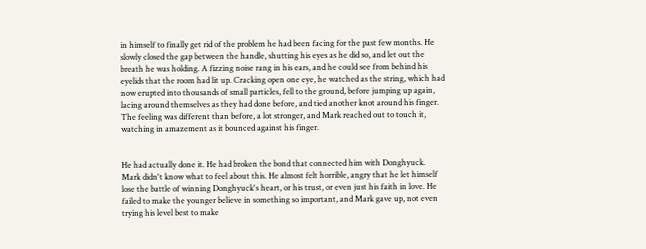in himself to finally get rid of the problem he had been facing for the past few months. He slowly closed the gap between the handle, shutting his eyes as he did so, and let out the breath he was holding. A fizzing noise rang in his ears, and he could see from behind his eyelids that the room had lit up. Cracking open one eye, he watched as the string, which had now erupted into thousands of small particles, fell to the ground, before jumping up again, lacing around themselves as they had done before, and tied another knot around his finger. The feeling was different than before, a lot stronger, and Mark reached out to touch it, watching in amazement as it bounced against his finger.


He had actually done it. He had broken the bond that connected him with Donghyuck. Mark didn't know what to feel about this. He almost felt horrible, angry that he let himself lose the battle of winning Donghyuck's heart, or his trust, or even just his faith in love. He failed to make the younger believe in something so important, and Mark gave up, not even trying his level best to make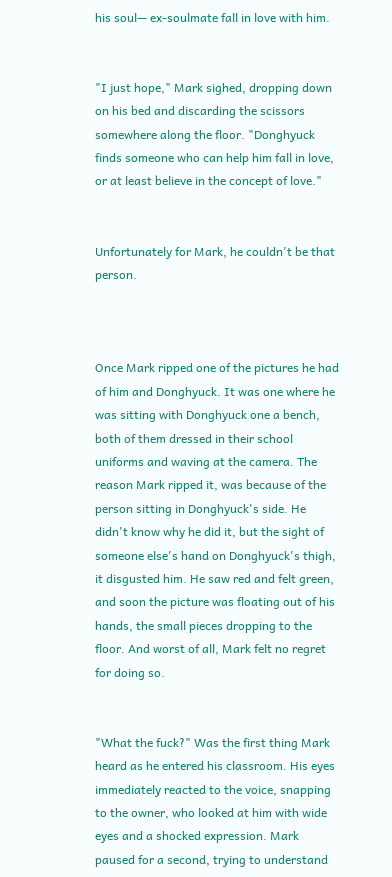his soul— ex-soulmate fall in love with him.


"I just hope," Mark sighed, dropping down on his bed and discarding the scissors somewhere along the floor. "Donghyuck finds someone who can help him fall in love, or at least believe in the concept of love."


Unfortunately for Mark, he couldn't be that person.



Once Mark ripped one of the pictures he had of him and Donghyuck. It was one where he was sitting with Donghyuck one a bench, both of them dressed in their school uniforms and waving at the camera. The reason Mark ripped it, was because of the person sitting in Donghyuck's side. He didn't know why he did it, but the sight of someone else's hand on Donghyuck's thigh, it disgusted him. He saw red and felt green, and soon the picture was floating out of his hands, the small pieces dropping to the floor. And worst of all, Mark felt no regret for doing so.


"What the fuck?" Was the first thing Mark heard as he entered his classroom. His eyes immediately reacted to the voice, snapping to the owner, who looked at him with wide eyes and a shocked expression. Mark paused for a second, trying to understand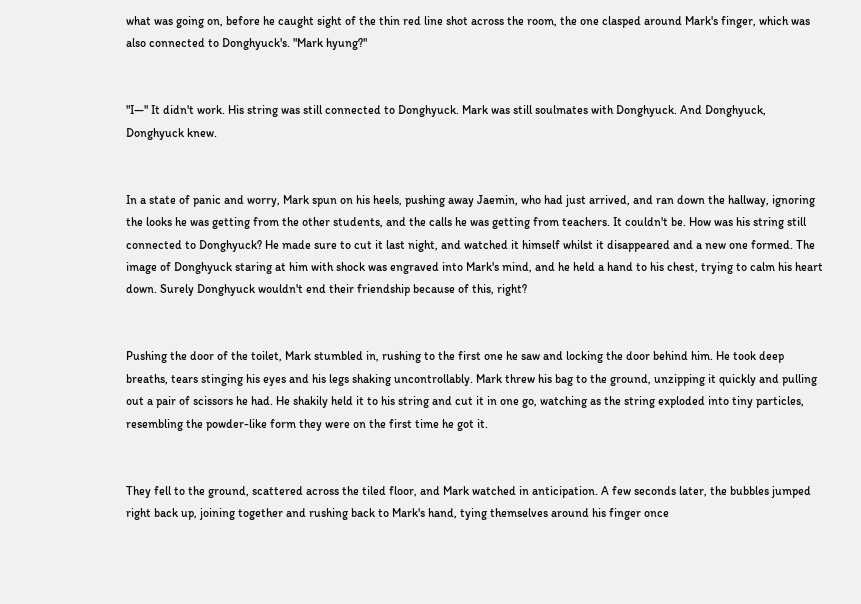what was going on, before he caught sight of the thin red line shot across the room, the one clasped around Mark's finger, which was also connected to Donghyuck's. "Mark hyung?"


"I—" It didn't work. His string was still connected to Donghyuck. Mark was still soulmates with Donghyuck. And Donghyuck, Donghyuck knew.


In a state of panic and worry, Mark spun on his heels, pushing away Jaemin, who had just arrived, and ran down the hallway, ignoring the looks he was getting from the other students, and the calls he was getting from teachers. It couldn't be. How was his string still connected to Donghyuck? He made sure to cut it last night, and watched it himself whilst it disappeared and a new one formed. The image of Donghyuck staring at him with shock was engraved into Mark's mind, and he held a hand to his chest, trying to calm his heart down. Surely Donghyuck wouldn't end their friendship because of this, right?


Pushing the door of the toilet, Mark stumbled in, rushing to the first one he saw and locking the door behind him. He took deep breaths, tears stinging his eyes and his legs shaking uncontrollably. Mark threw his bag to the ground, unzipping it quickly and pulling out a pair of scissors he had. He shakily held it to his string and cut it in one go, watching as the string exploded into tiny particles, resembling the powder-like form they were on the first time he got it.


They fell to the ground, scattered across the tiled floor, and Mark watched in anticipation. A few seconds later, the bubbles jumped right back up, joining together and rushing back to Mark's hand, tying themselves around his finger once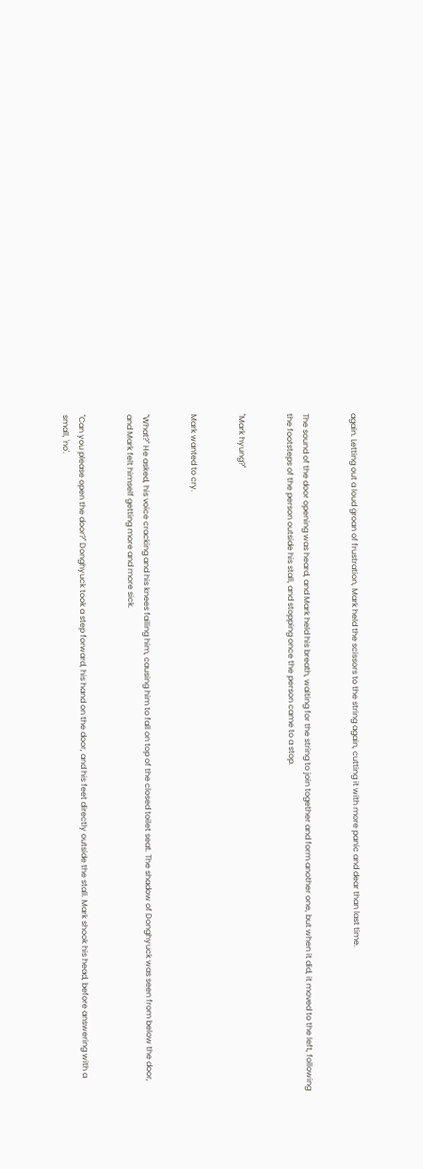again. Letting out a loud groan of frustration, Mark held the scissors to the string again, cutting it with more panic and dear than last time.


The sound of the door opening was heard, and Mark held his breath, waiting for the string to join together and form another one, but when it did, it moved to the left, following the footsteps of the person outside his stall, and stopping once the person came to a stop.


"Mark hyung?"


Mark wanted to cry.


"What?" He asked, his voice cracking and his knees failing him, causing him to fall on top of the closed toilet seat. The shadow of Donghyuck was seen from below the door, and Mark felt himself getting more and more sick.


"Can you please open the door?" Donghyuck took a step forward, his hand on the door, and his feet directly outside the stall. Mark shook his head, before answering with a small, 'no'.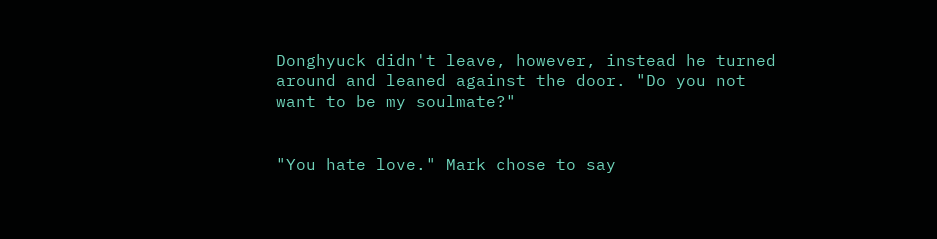Donghyuck didn't leave, however, instead he turned around and leaned against the door. "Do you not want to be my soulmate?"


"You hate love." Mark chose to say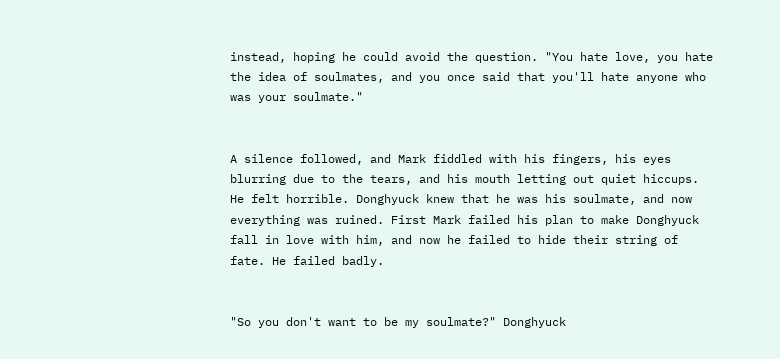instead, hoping he could avoid the question. "You hate love, you hate the idea of soulmates, and you once said that you'll hate anyone who was your soulmate."


A silence followed, and Mark fiddled with his fingers, his eyes blurring due to the tears, and his mouth letting out quiet hiccups. He felt horrible. Donghyuck knew that he was his soulmate, and now everything was ruined. First Mark failed his plan to make Donghyuck fall in love with him, and now he failed to hide their string of fate. He failed badly.


"So you don't want to be my soulmate?" Donghyuck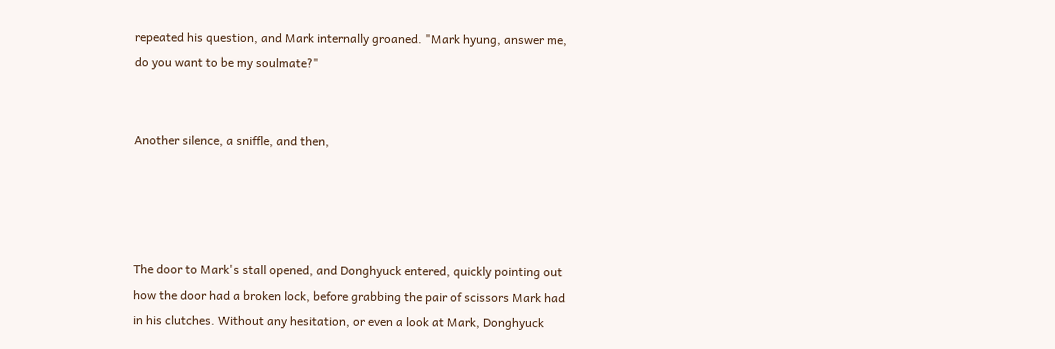repeated his question, and Mark internally groaned. "Mark hyung, answer me, do you want to be my soulmate?"


Another silence, a sniffle, and then,




The door to Mark's stall opened, and Donghyuck entered, quickly pointing out how the door had a broken lock, before grabbing the pair of scissors Mark had in his clutches. Without any hesitation, or even a look at Mark, Donghyuck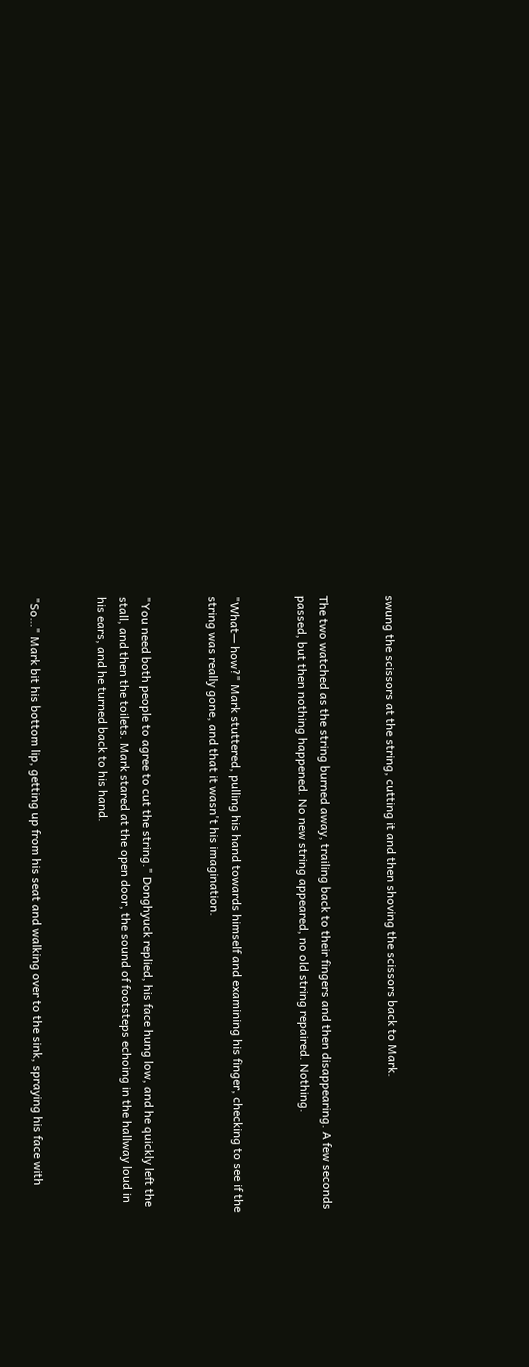swung the scissors at the string, cutting it and then shoving the scissors back to Mark.


The two watched as the string burned away, trailing back to their fingers and then disappearing. A few seconds passed, but then nothing happened. No new string appeared, no old string repaired. Nothing.


"What— how?" Mark stuttered, pulling his hand towards himself and examining his finger, checking to see if the string was really gone, and that it wasn't his imagination.


"You need both people to agree to cut the string." Donghyuck replied, his face hung low, and he quickly left the stall, and then the toilets. Mark stared at the open door, the sound of footsteps echoing in the hallway loud in his ears, and he turned back to his hand.


"So…" Mark bit his bottom lip, getting up from his seat and walking over to the sink, spraying his face with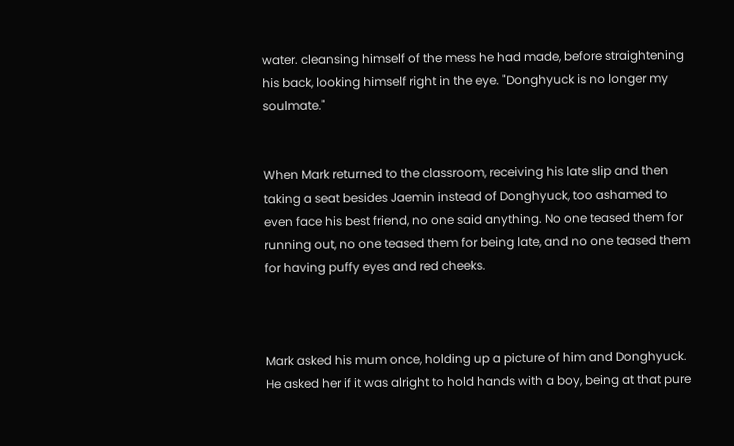water. cleansing himself of the mess he had made, before straightening his back, looking himself right in the eye. "Donghyuck is no longer my soulmate."


When Mark returned to the classroom, receiving his late slip and then taking a seat besides Jaemin instead of Donghyuck, too ashamed to even face his best friend, no one said anything. No one teased them for running out, no one teased them for being late, and no one teased them for having puffy eyes and red cheeks.



Mark asked his mum once, holding up a picture of him and Donghyuck. He asked her if it was alright to hold hands with a boy, being at that pure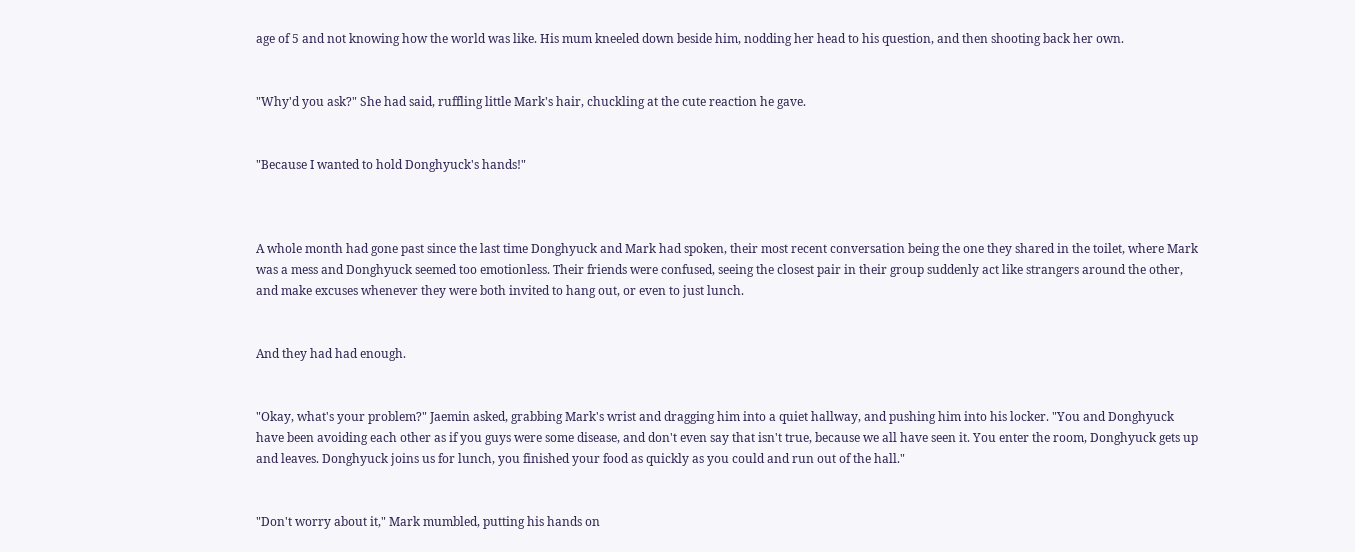age of 5 and not knowing how the world was like. His mum kneeled down beside him, nodding her head to his question, and then shooting back her own.


"Why'd you ask?" She had said, ruffling little Mark's hair, chuckling at the cute reaction he gave.


"Because I wanted to hold Donghyuck's hands!"



A whole month had gone past since the last time Donghyuck and Mark had spoken, their most recent conversation being the one they shared in the toilet, where Mark was a mess and Donghyuck seemed too emotionless. Their friends were confused, seeing the closest pair in their group suddenly act like strangers around the other, and make excuses whenever they were both invited to hang out, or even to just lunch.


And they had had enough.


"Okay, what's your problem?" Jaemin asked, grabbing Mark's wrist and dragging him into a quiet hallway, and pushing him into his locker. "You and Donghyuck have been avoiding each other as if you guys were some disease, and don't even say that isn't true, because we all have seen it. You enter the room, Donghyuck gets up and leaves. Donghyuck joins us for lunch, you finished your food as quickly as you could and run out of the hall."


"Don't worry about it," Mark mumbled, putting his hands on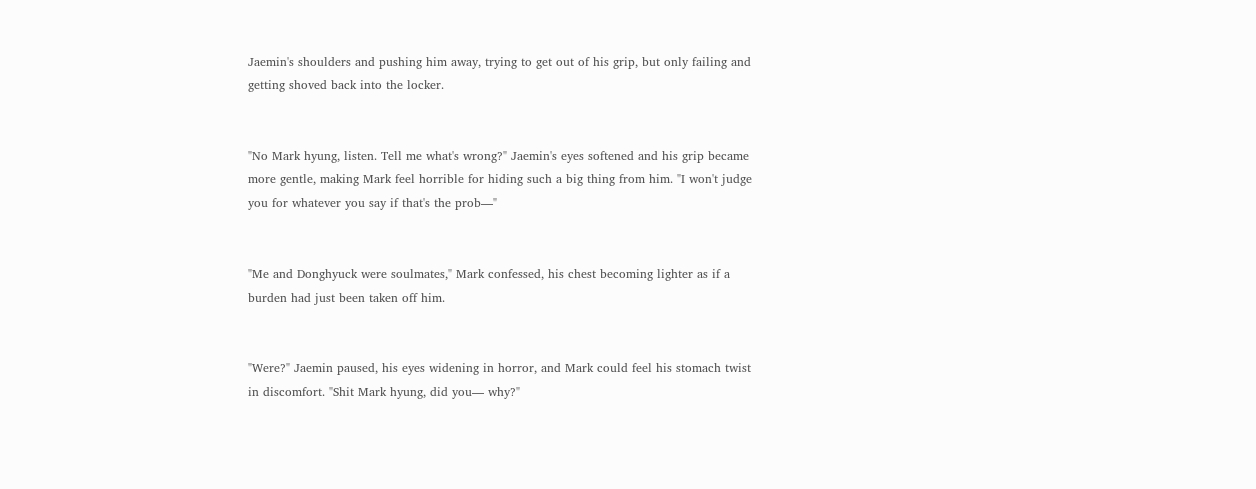Jaemin's shoulders and pushing him away, trying to get out of his grip, but only failing and getting shoved back into the locker.


"No Mark hyung, listen. Tell me what's wrong?" Jaemin's eyes softened and his grip became more gentle, making Mark feel horrible for hiding such a big thing from him. "I won't judge you for whatever you say if that's the prob—"


"Me and Donghyuck were soulmates," Mark confessed, his chest becoming lighter as if a burden had just been taken off him.


"Were?" Jaemin paused, his eyes widening in horror, and Mark could feel his stomach twist in discomfort. "Shit Mark hyung, did you— why?"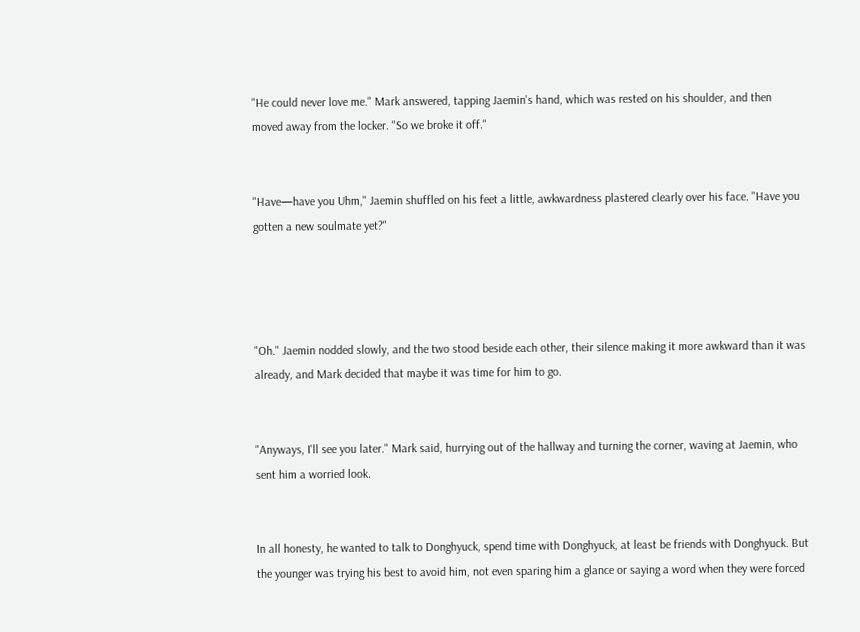"He could never love me." Mark answered, tapping Jaemin's hand, which was rested on his shoulder, and then moved away from the locker. "So we broke it off."


"Have—have you Uhm," Jaemin shuffled on his feet a little, awkwardness plastered clearly over his face. "Have you gotten a new soulmate yet?"




"Oh." Jaemin nodded slowly, and the two stood beside each other, their silence making it more awkward than it was already, and Mark decided that maybe it was time for him to go.


"Anyways, I'll see you later." Mark said, hurrying out of the hallway and turning the corner, waving at Jaemin, who sent him a worried look.


In all honesty, he wanted to talk to Donghyuck, spend time with Donghyuck, at least be friends with Donghyuck. But the younger was trying his best to avoid him, not even sparing him a glance or saying a word when they were forced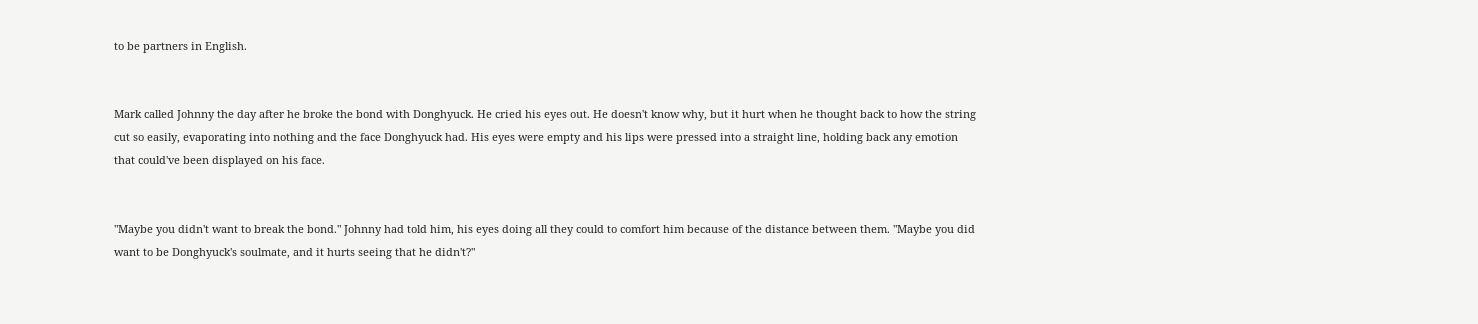to be partners in English.


Mark called Johnny the day after he broke the bond with Donghyuck. He cried his eyes out. He doesn't know why, but it hurt when he thought back to how the string cut so easily, evaporating into nothing and the face Donghyuck had. His eyes were empty and his lips were pressed into a straight line, holding back any emotion that could've been displayed on his face.


"Maybe you didn't want to break the bond." Johnny had told him, his eyes doing all they could to comfort him because of the distance between them. "Maybe you did want to be Donghyuck's soulmate, and it hurts seeing that he didn't?"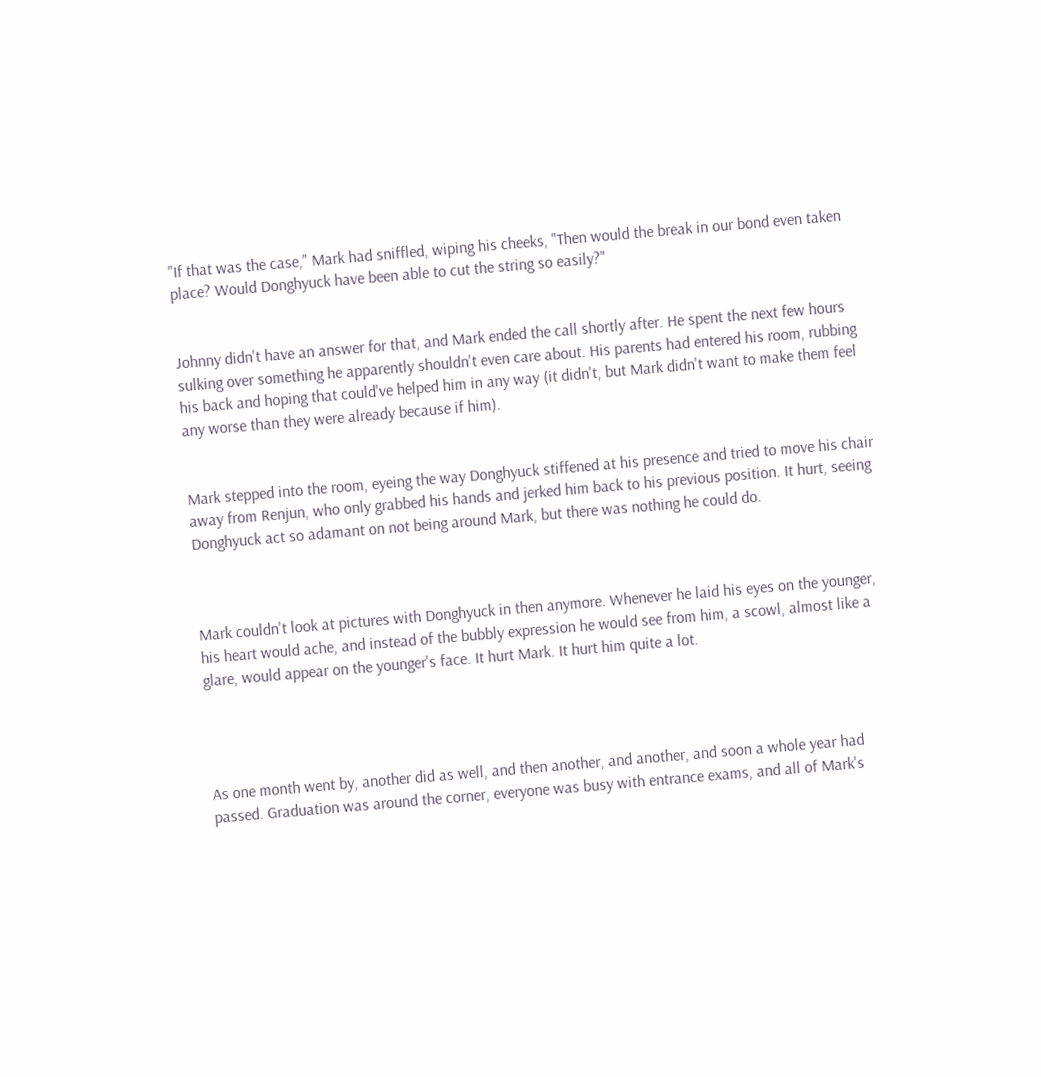"If that was the case," Mark had sniffled, wiping his cheeks, "Then would the break in our bond even taken place? Would Donghyuck have been able to cut the string so easily?"


Johnny didn't have an answer for that, and Mark ended the call shortly after. He spent the next few hours sulking over something he apparently shouldn't even care about. His parents had entered his room, rubbing his back and hoping that could've helped him in any way (it didn't, but Mark didn't want to make them feel any worse than they were already because if him).


Mark stepped into the room, eyeing the way Donghyuck stiffened at his presence and tried to move his chair away from Renjun, who only grabbed his hands and jerked him back to his previous position. It hurt, seeing Donghyuck act so adamant on not being around Mark, but there was nothing he could do.



Mark couldn't look at pictures with Donghyuck in then anymore. Whenever he laid his eyes on the younger, his heart would ache, and instead of the bubbly expression he would see from him, a scowl, almost like a glare, would appear on the younger's face. It hurt Mark. It hurt him quite a lot.




As one month went by, another did as well, and then another, and another, and soon a whole year had passed. Graduation was around the corner, everyone was busy with entrance exams, and all of Mark's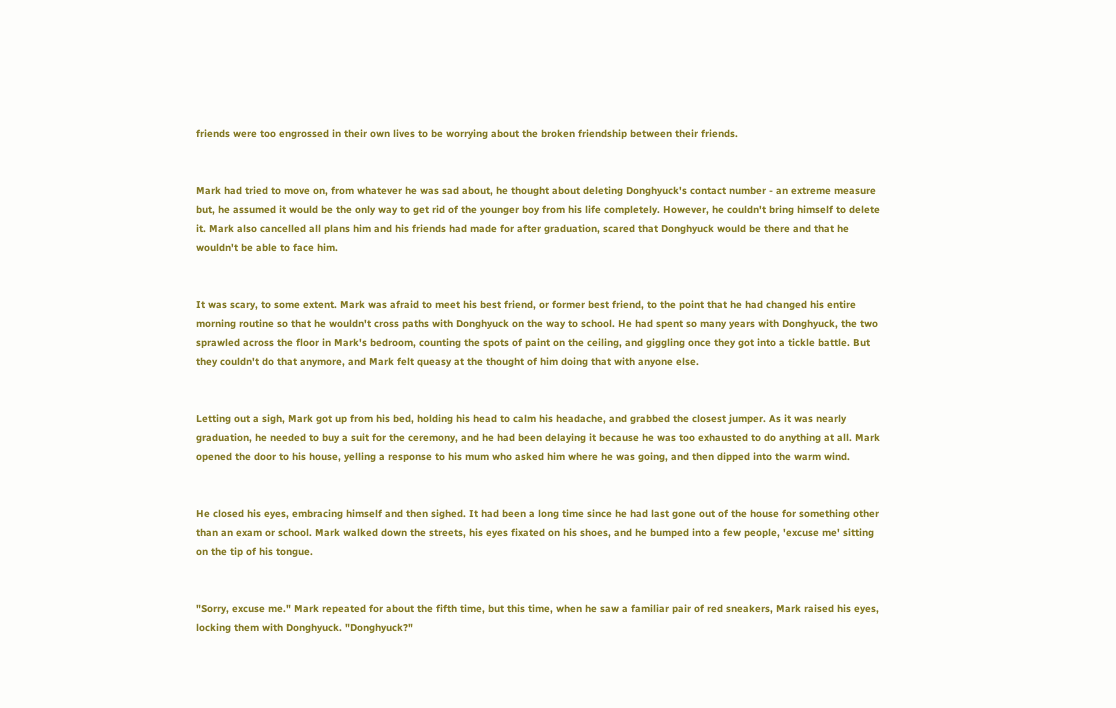friends were too engrossed in their own lives to be worrying about the broken friendship between their friends.


Mark had tried to move on, from whatever he was sad about, he thought about deleting Donghyuck's contact number - an extreme measure but, he assumed it would be the only way to get rid of the younger boy from his life completely. However, he couldn't bring himself to delete it. Mark also cancelled all plans him and his friends had made for after graduation, scared that Donghyuck would be there and that he wouldn't be able to face him.


It was scary, to some extent. Mark was afraid to meet his best friend, or former best friend, to the point that he had changed his entire morning routine so that he wouldn't cross paths with Donghyuck on the way to school. He had spent so many years with Donghyuck, the two sprawled across the floor in Mark's bedroom, counting the spots of paint on the ceiling, and giggling once they got into a tickle battle. But they couldn't do that anymore, and Mark felt queasy at the thought of him doing that with anyone else.


Letting out a sigh, Mark got up from his bed, holding his head to calm his headache, and grabbed the closest jumper. As it was nearly graduation, he needed to buy a suit for the ceremony, and he had been delaying it because he was too exhausted to do anything at all. Mark opened the door to his house, yelling a response to his mum who asked him where he was going, and then dipped into the warm wind.


He closed his eyes, embracing himself and then sighed. It had been a long time since he had last gone out of the house for something other than an exam or school. Mark walked down the streets, his eyes fixated on his shoes, and he bumped into a few people, 'excuse me' sitting on the tip of his tongue.


"Sorry, excuse me." Mark repeated for about the fifth time, but this time, when he saw a familiar pair of red sneakers, Mark raised his eyes, locking them with Donghyuck. "Donghyuck?"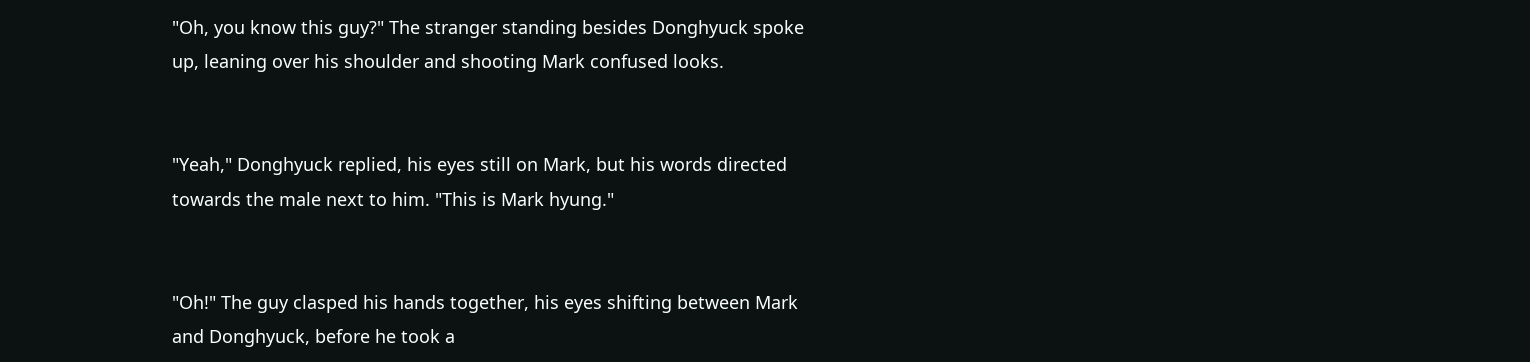"Oh, you know this guy?" The stranger standing besides Donghyuck spoke up, leaning over his shoulder and shooting Mark confused looks.


"Yeah," Donghyuck replied, his eyes still on Mark, but his words directed towards the male next to him. "This is Mark hyung."


"Oh!" The guy clasped his hands together, his eyes shifting between Mark and Donghyuck, before he took a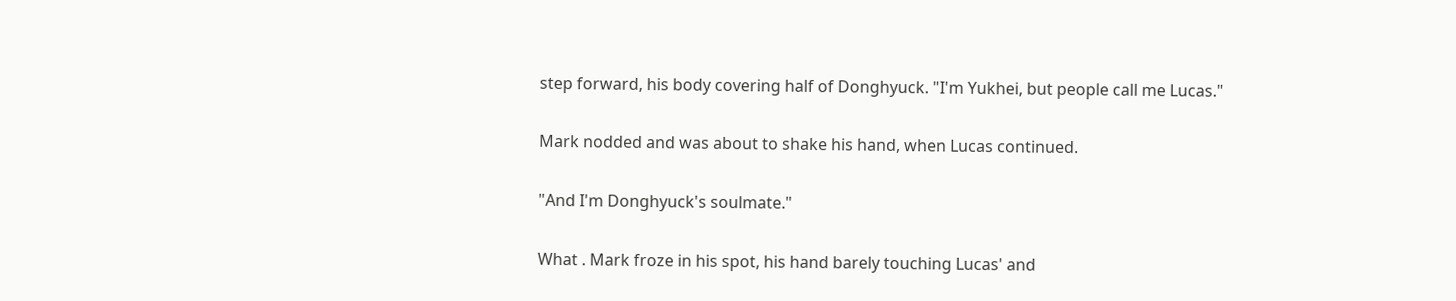step forward, his body covering half of Donghyuck. "I'm Yukhei, but people call me Lucas."


Mark nodded and was about to shake his hand, when Lucas continued.


"And I'm Donghyuck's soulmate."


What . Mark froze in his spot, his hand barely touching Lucas' and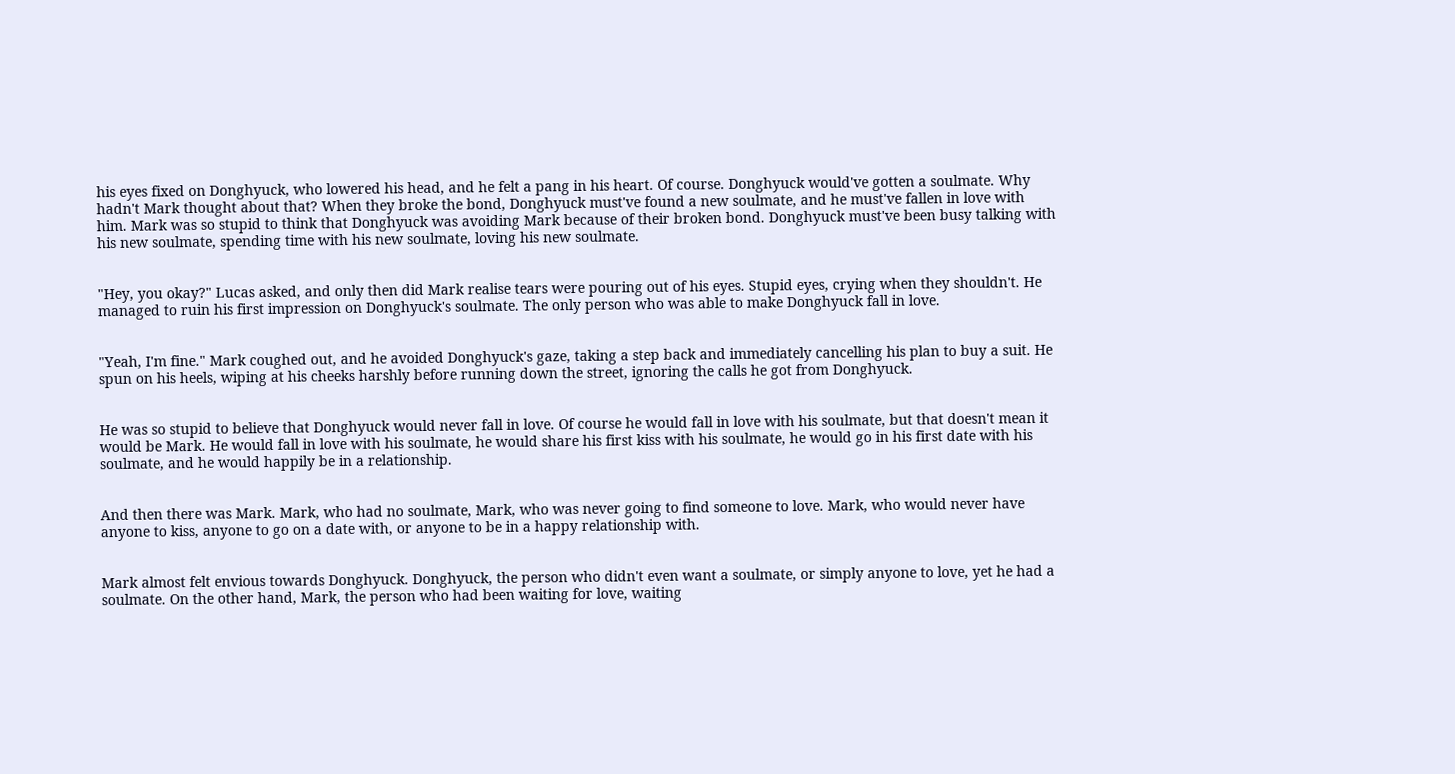his eyes fixed on Donghyuck, who lowered his head, and he felt a pang in his heart. Of course. Donghyuck would've gotten a soulmate. Why hadn't Mark thought about that? When they broke the bond, Donghyuck must've found a new soulmate, and he must've fallen in love with him. Mark was so stupid to think that Donghyuck was avoiding Mark because of their broken bond. Donghyuck must've been busy talking with his new soulmate, spending time with his new soulmate, loving his new soulmate.


"Hey, you okay?" Lucas asked, and only then did Mark realise tears were pouring out of his eyes. Stupid eyes, crying when they shouldn't. He managed to ruin his first impression on Donghyuck's soulmate. The only person who was able to make Donghyuck fall in love.


"Yeah, I'm fine." Mark coughed out, and he avoided Donghyuck's gaze, taking a step back and immediately cancelling his plan to buy a suit. He spun on his heels, wiping at his cheeks harshly before running down the street, ignoring the calls he got from Donghyuck.


He was so stupid to believe that Donghyuck would never fall in love. Of course he would fall in love with his soulmate, but that doesn't mean it would be Mark. He would fall in love with his soulmate, he would share his first kiss with his soulmate, he would go in his first date with his soulmate, and he would happily be in a relationship.


And then there was Mark. Mark, who had no soulmate, Mark, who was never going to find someone to love. Mark, who would never have anyone to kiss, anyone to go on a date with, or anyone to be in a happy relationship with.


Mark almost felt envious towards Donghyuck. Donghyuck, the person who didn't even want a soulmate, or simply anyone to love, yet he had a soulmate. On the other hand, Mark, the person who had been waiting for love, waiting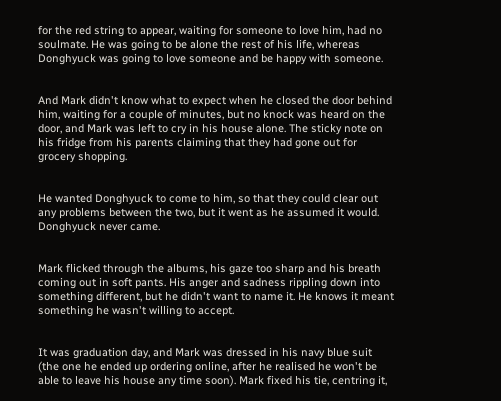for the red string to appear, waiting for someone to love him, had no soulmate. He was going to be alone the rest of his life, whereas Donghyuck was going to love someone and be happy with someone.


And Mark didn't know what to expect when he closed the door behind him, waiting for a couple of minutes, but no knock was heard on the door, and Mark was left to cry in his house alone. The sticky note on his fridge from his parents claiming that they had gone out for grocery shopping.


He wanted Donghyuck to come to him, so that they could clear out any problems between the two, but it went as he assumed it would. Donghyuck never came.


Mark flicked through the albums, his gaze too sharp and his breath coming out in soft pants. His anger and sadness rippling down into something different, but he didn't want to name it. He knows it meant something he wasn't willing to accept.


It was graduation day, and Mark was dressed in his navy blue suit (the one he ended up ordering online, after he realised he won't be able to leave his house any time soon). Mark fixed his tie, centring it,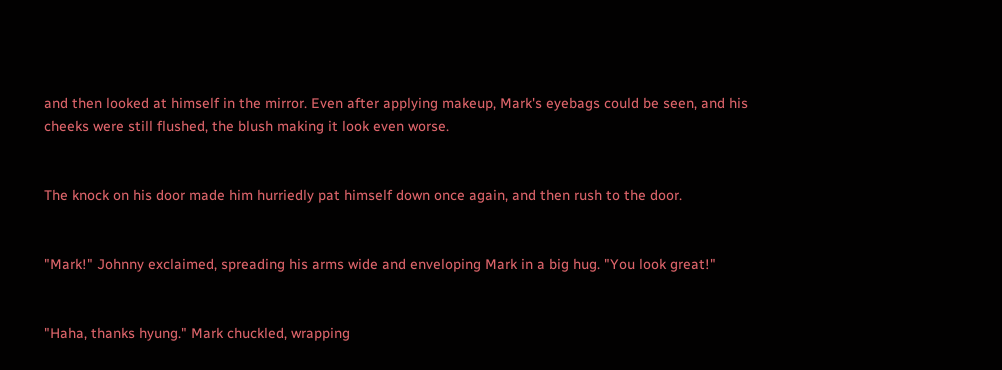and then looked at himself in the mirror. Even after applying makeup, Mark's eyebags could be seen, and his cheeks were still flushed, the blush making it look even worse.


The knock on his door made him hurriedly pat himself down once again, and then rush to the door.


"Mark!" Johnny exclaimed, spreading his arms wide and enveloping Mark in a big hug. "You look great!"


"Haha, thanks hyung." Mark chuckled, wrapping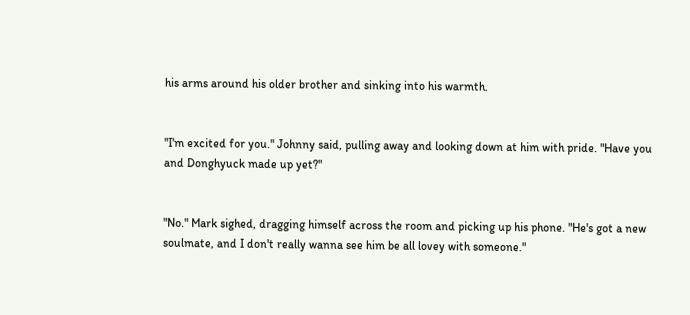his arms around his older brother and sinking into his warmth.


"I'm excited for you." Johnny said, pulling away and looking down at him with pride. "Have you and Donghyuck made up yet?"


"No." Mark sighed, dragging himself across the room and picking up his phone. "He's got a new soulmate, and I don't really wanna see him be all lovey with someone."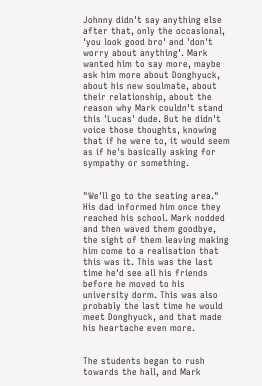Johnny didn't say anything else after that, only the occasional, 'you look good bro' and 'don't worry about anything'. Mark wanted him to say more, maybe ask him more about Donghyuck, about his new soulmate, about their relationship, about the reason why Mark couldn't stand this 'Lucas' dude. But he didn't voice those thoughts, knowing that if he were to, it would seem as if he's basically asking for sympathy or something.


"We'll go to the seating area." His dad informed him once they reached his school. Mark nodded and then waved them goodbye, the sight of them leaving making him come to a realisation that this was it. This was the last time he'd see all his friends before he moved to his university dorm. This was also probably the last time he would meet Donghyuck, and that made his heartache even more.


The students began to rush towards the hall, and Mark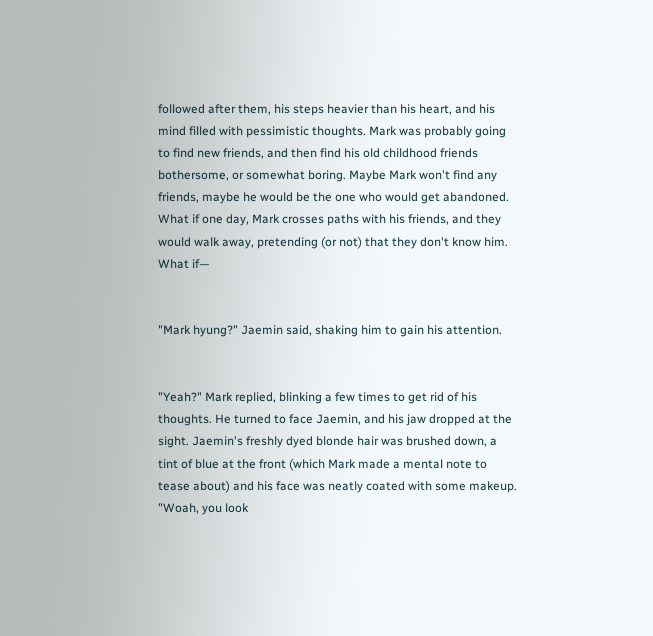followed after them, his steps heavier than his heart, and his mind filled with pessimistic thoughts. Mark was probably going to find new friends, and then find his old childhood friends bothersome, or somewhat boring. Maybe Mark won't find any friends, maybe he would be the one who would get abandoned. What if one day, Mark crosses paths with his friends, and they would walk away, pretending (or not) that they don't know him. What if—


"Mark hyung?" Jaemin said, shaking him to gain his attention.


"Yeah?" Mark replied, blinking a few times to get rid of his thoughts. He turned to face Jaemin, and his jaw dropped at the sight. Jaemin's freshly dyed blonde hair was brushed down, a tint of blue at the front (which Mark made a mental note to tease about) and his face was neatly coated with some makeup. "Woah, you look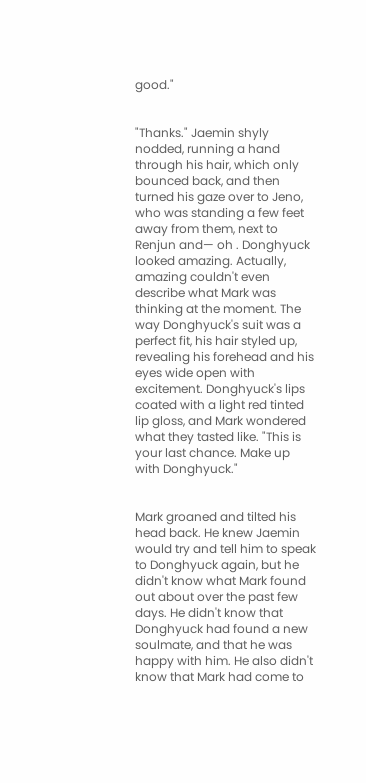good."


"Thanks." Jaemin shyly nodded, running a hand through his hair, which only bounced back, and then turned his gaze over to Jeno, who was standing a few feet away from them, next to Renjun and— oh . Donghyuck looked amazing. Actually, amazing couldn't even describe what Mark was thinking at the moment. The way Donghyuck's suit was a perfect fit, his hair styled up, revealing his forehead and his eyes wide open with excitement. Donghyuck's lips coated with a light red tinted lip gloss, and Mark wondered what they tasted like. "This is your last chance. Make up with Donghyuck."


Mark groaned and tilted his head back. He knew Jaemin would try and tell him to speak to Donghyuck again, but he didn't know what Mark found out about over the past few days. He didn't know that Donghyuck had found a new soulmate, and that he was happy with him. He also didn't know that Mark had come to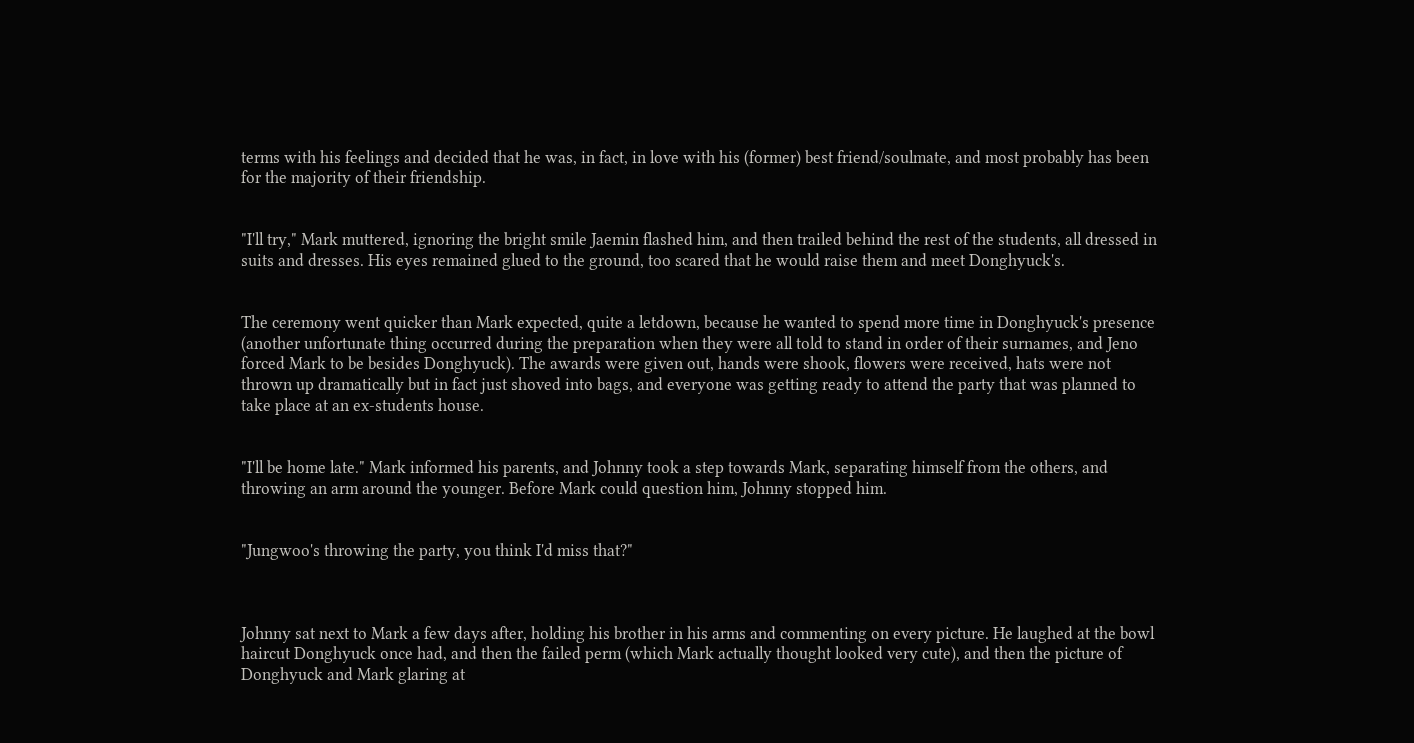terms with his feelings and decided that he was, in fact, in love with his (former) best friend/soulmate, and most probably has been for the majority of their friendship.


"I'll try," Mark muttered, ignoring the bright smile Jaemin flashed him, and then trailed behind the rest of the students, all dressed in suits and dresses. His eyes remained glued to the ground, too scared that he would raise them and meet Donghyuck's.


The ceremony went quicker than Mark expected, quite a letdown, because he wanted to spend more time in Donghyuck's presence (another unfortunate thing occurred during the preparation when they were all told to stand in order of their surnames, and Jeno forced Mark to be besides Donghyuck). The awards were given out, hands were shook, flowers were received, hats were not thrown up dramatically but in fact just shoved into bags, and everyone was getting ready to attend the party that was planned to take place at an ex-students house.


"I'll be home late." Mark informed his parents, and Johnny took a step towards Mark, separating himself from the others, and throwing an arm around the younger. Before Mark could question him, Johnny stopped him.


"Jungwoo's throwing the party, you think I'd miss that?"



Johnny sat next to Mark a few days after, holding his brother in his arms and commenting on every picture. He laughed at the bowl haircut Donghyuck once had, and then the failed perm (which Mark actually thought looked very cute), and then the picture of Donghyuck and Mark glaring at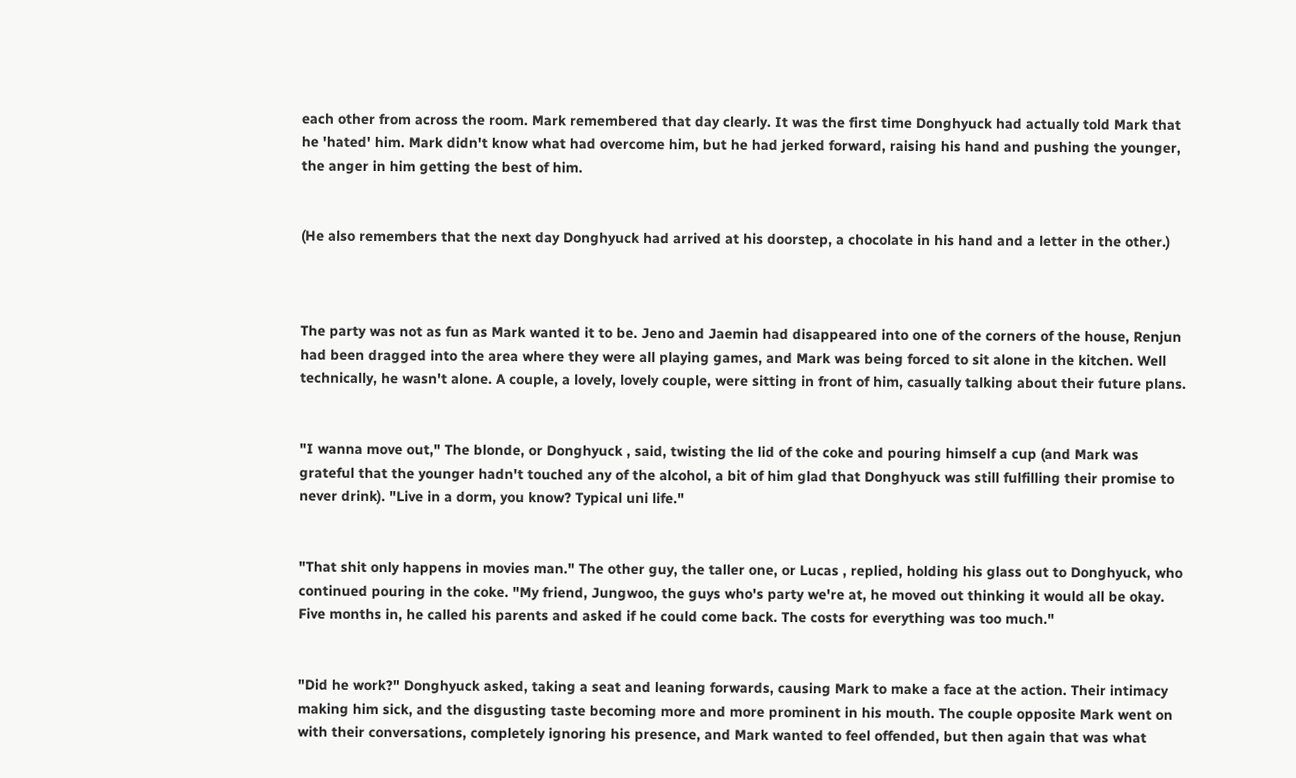each other from across the room. Mark remembered that day clearly. It was the first time Donghyuck had actually told Mark that he 'hated' him. Mark didn't know what had overcome him, but he had jerked forward, raising his hand and pushing the younger, the anger in him getting the best of him.


(He also remembers that the next day Donghyuck had arrived at his doorstep, a chocolate in his hand and a letter in the other.)



The party was not as fun as Mark wanted it to be. Jeno and Jaemin had disappeared into one of the corners of the house, Renjun had been dragged into the area where they were all playing games, and Mark was being forced to sit alone in the kitchen. Well technically, he wasn't alone. A couple, a lovely, lovely couple, were sitting in front of him, casually talking about their future plans.


"I wanna move out," The blonde, or Donghyuck , said, twisting the lid of the coke and pouring himself a cup (and Mark was grateful that the younger hadn't touched any of the alcohol, a bit of him glad that Donghyuck was still fulfilling their promise to never drink). "Live in a dorm, you know? Typical uni life."


"That shit only happens in movies man." The other guy, the taller one, or Lucas , replied, holding his glass out to Donghyuck, who continued pouring in the coke. "My friend, Jungwoo, the guys who's party we're at, he moved out thinking it would all be okay. Five months in, he called his parents and asked if he could come back. The costs for everything was too much."


"Did he work?" Donghyuck asked, taking a seat and leaning forwards, causing Mark to make a face at the action. Their intimacy making him sick, and the disgusting taste becoming more and more prominent in his mouth. The couple opposite Mark went on with their conversations, completely ignoring his presence, and Mark wanted to feel offended, but then again that was what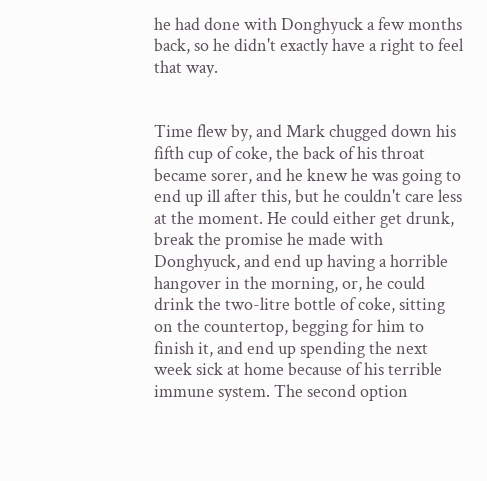he had done with Donghyuck a few months back, so he didn't exactly have a right to feel that way.


Time flew by, and Mark chugged down his fifth cup of coke, the back of his throat became sorer, and he knew he was going to end up ill after this, but he couldn't care less at the moment. He could either get drunk, break the promise he made with Donghyuck, and end up having a horrible hangover in the morning, or, he could drink the two-litre bottle of coke, sitting on the countertop, begging for him to finish it, and end up spending the next week sick at home because of his terrible immune system. The second option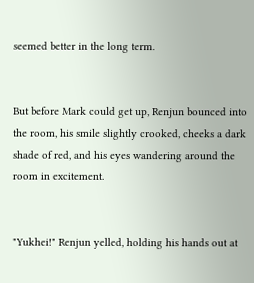seemed better in the long term.


But before Mark could get up, Renjun bounced into the room, his smile slightly crooked, cheeks a dark shade of red, and his eyes wandering around the room in excitement.


"Yukhei!" Renjun yelled, holding his hands out at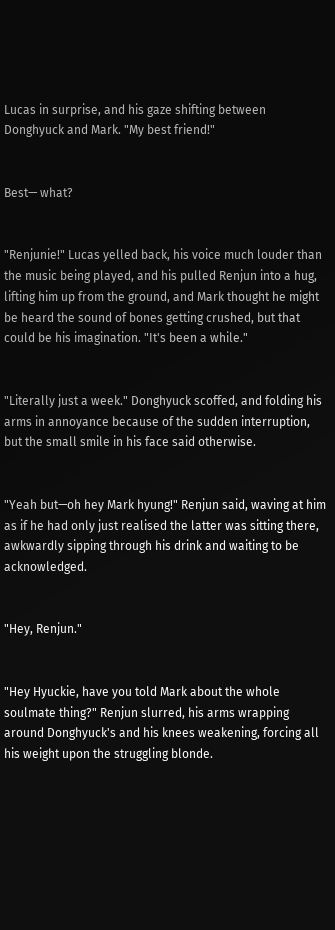Lucas in surprise, and his gaze shifting between Donghyuck and Mark. "My best friend!"


Best— what?


"Renjunie!" Lucas yelled back, his voice much louder than the music being played, and his pulled Renjun into a hug, lifting him up from the ground, and Mark thought he might be heard the sound of bones getting crushed, but that could be his imagination. "It's been a while."


"Literally just a week." Donghyuck scoffed, and folding his arms in annoyance because of the sudden interruption, but the small smile in his face said otherwise.


"Yeah but—oh hey Mark hyung!" Renjun said, waving at him as if he had only just realised the latter was sitting there, awkwardly sipping through his drink and waiting to be acknowledged.


"Hey, Renjun."


"Hey Hyuckie, have you told Mark about the whole soulmate thing?" Renjun slurred, his arms wrapping around Donghyuck's and his knees weakening, forcing all his weight upon the struggling blonde.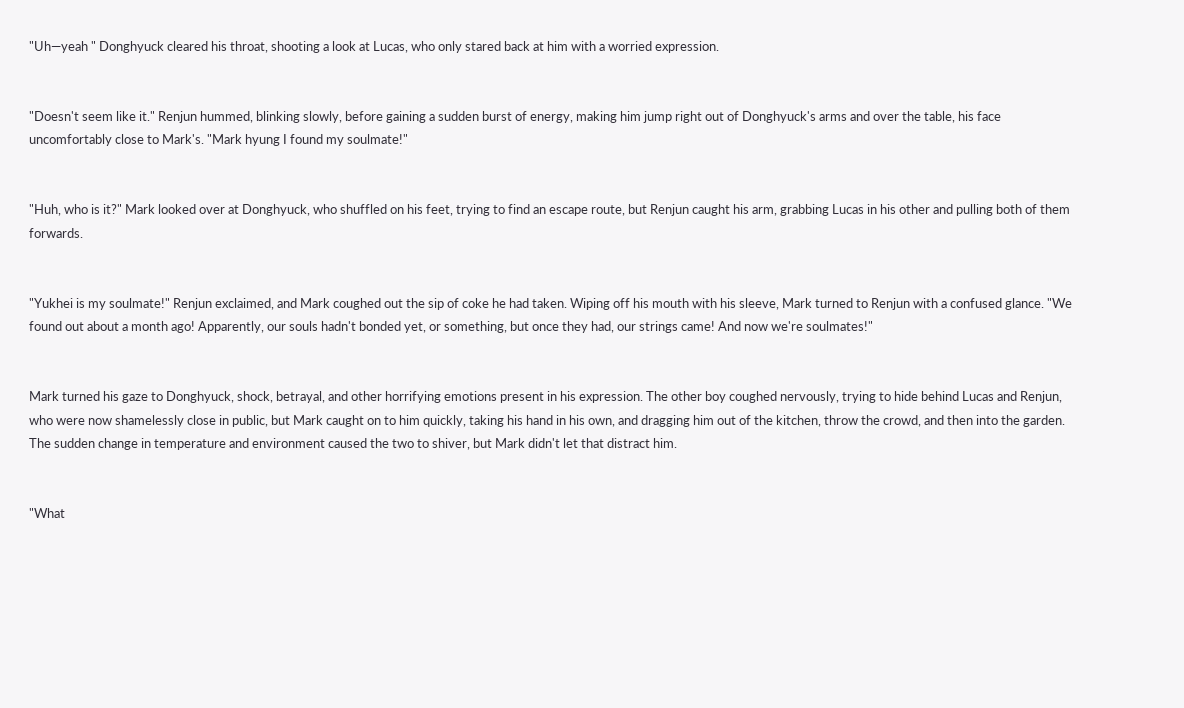"Uh—yeah " Donghyuck cleared his throat, shooting a look at Lucas, who only stared back at him with a worried expression.


"Doesn't seem like it." Renjun hummed, blinking slowly, before gaining a sudden burst of energy, making him jump right out of Donghyuck's arms and over the table, his face uncomfortably close to Mark's. "Mark hyung I found my soulmate!"


"Huh, who is it?" Mark looked over at Donghyuck, who shuffled on his feet, trying to find an escape route, but Renjun caught his arm, grabbing Lucas in his other and pulling both of them forwards.


"Yukhei is my soulmate!" Renjun exclaimed, and Mark coughed out the sip of coke he had taken. Wiping off his mouth with his sleeve, Mark turned to Renjun with a confused glance. "We found out about a month ago! Apparently, our souls hadn't bonded yet, or something, but once they had, our strings came! And now we're soulmates!"


Mark turned his gaze to Donghyuck, shock, betrayal, and other horrifying emotions present in his expression. The other boy coughed nervously, trying to hide behind Lucas and Renjun, who were now shamelessly close in public, but Mark caught on to him quickly, taking his hand in his own, and dragging him out of the kitchen, throw the crowd, and then into the garden. The sudden change in temperature and environment caused the two to shiver, but Mark didn't let that distract him.


"What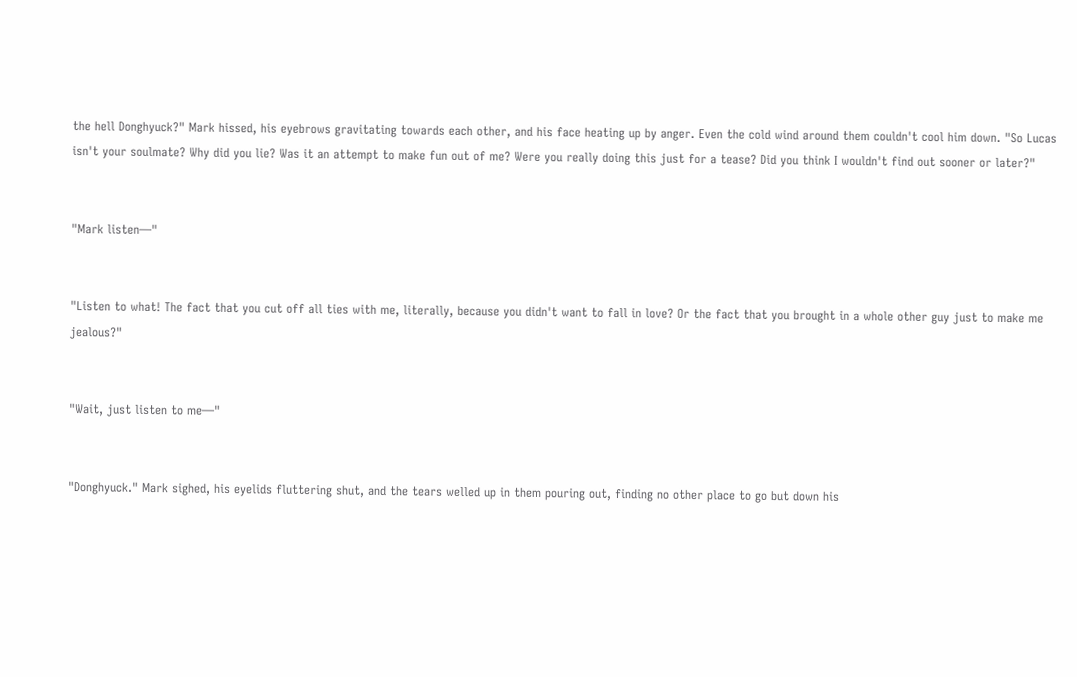the hell Donghyuck?" Mark hissed, his eyebrows gravitating towards each other, and his face heating up by anger. Even the cold wind around them couldn't cool him down. "So Lucas isn't your soulmate? Why did you lie? Was it an attempt to make fun out of me? Were you really doing this just for a tease? Did you think I wouldn't find out sooner or later?"


"Mark listen—"


"Listen to what! The fact that you cut off all ties with me, literally, because you didn't want to fall in love? Or the fact that you brought in a whole other guy just to make me jealous?"


"Wait, just listen to me—"


"Donghyuck." Mark sighed, his eyelids fluttering shut, and the tears welled up in them pouring out, finding no other place to go but down his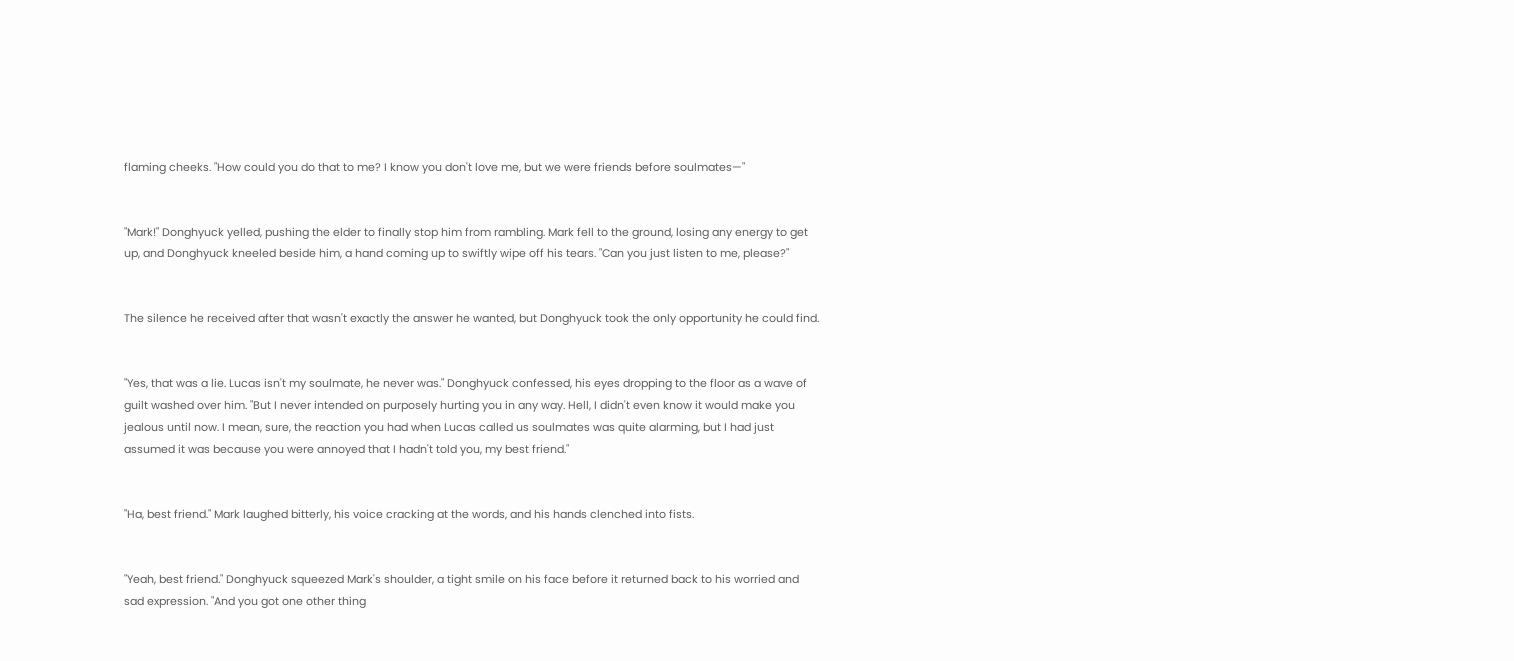flaming cheeks. "How could you do that to me? I know you don't love me, but we were friends before soulmates—"


"Mark!" Donghyuck yelled, pushing the elder to finally stop him from rambling. Mark fell to the ground, losing any energy to get up, and Donghyuck kneeled beside him, a hand coming up to swiftly wipe off his tears. "Can you just listen to me, please?"


The silence he received after that wasn't exactly the answer he wanted, but Donghyuck took the only opportunity he could find.


"Yes, that was a lie. Lucas isn't my soulmate, he never was." Donghyuck confessed, his eyes dropping to the floor as a wave of guilt washed over him. "But I never intended on purposely hurting you in any way. Hell, I didn't even know it would make you jealous until now. I mean, sure, the reaction you had when Lucas called us soulmates was quite alarming, but I had just assumed it was because you were annoyed that I hadn't told you, my best friend."


"Ha, best friend." Mark laughed bitterly, his voice cracking at the words, and his hands clenched into fists.


"Yeah, best friend." Donghyuck squeezed Mark's shoulder, a tight smile on his face before it returned back to his worried and sad expression. "And you got one other thing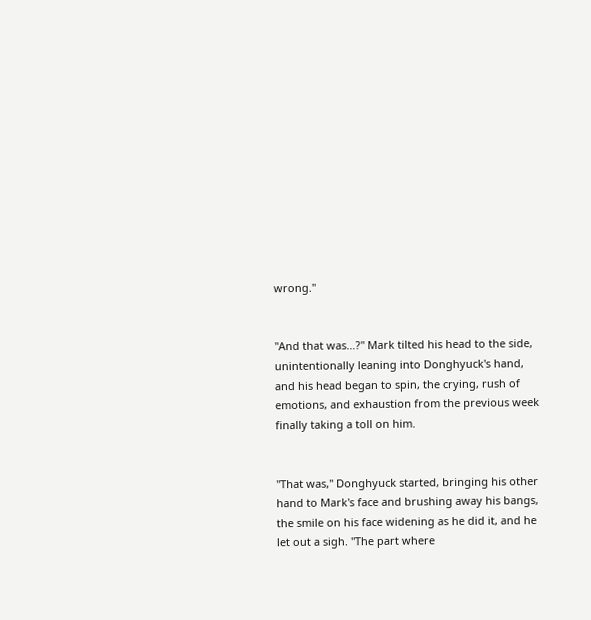wrong."


"And that was…?" Mark tilted his head to the side, unintentionally leaning into Donghyuck's hand, and his head began to spin, the crying, rush of emotions, and exhaustion from the previous week finally taking a toll on him.


"That was," Donghyuck started, bringing his other hand to Mark's face and brushing away his bangs, the smile on his face widening as he did it, and he let out a sigh. "The part where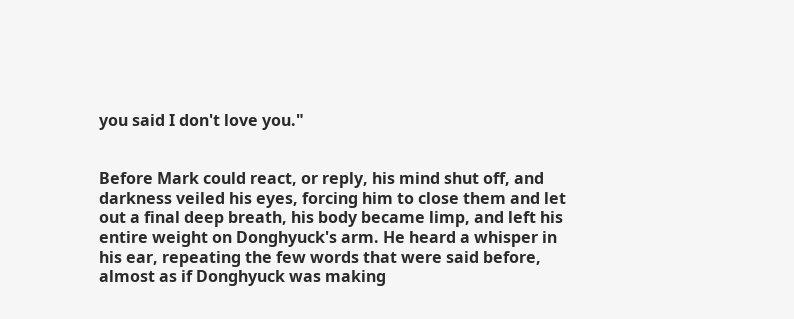you said I don't love you."


Before Mark could react, or reply, his mind shut off, and darkness veiled his eyes, forcing him to close them and let out a final deep breath, his body became limp, and left his entire weight on Donghyuck's arm. He heard a whisper in his ear, repeating the few words that were said before, almost as if Donghyuck was making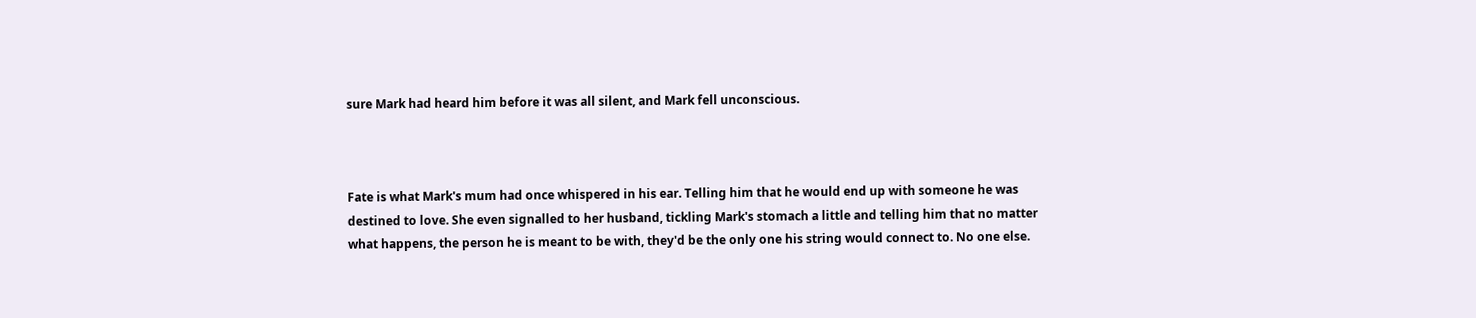sure Mark had heard him before it was all silent, and Mark fell unconscious.



Fate is what Mark's mum had once whispered in his ear. Telling him that he would end up with someone he was destined to love. She even signalled to her husband, tickling Mark's stomach a little and telling him that no matter what happens, the person he is meant to be with, they'd be the only one his string would connect to. No one else.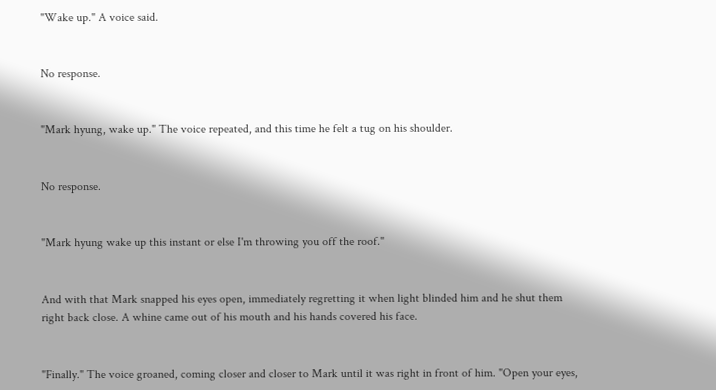"Wake up." A voice said.


No response.


"Mark hyung, wake up." The voice repeated, and this time he felt a tug on his shoulder.


No response.


"Mark hyung wake up this instant or else I'm throwing you off the roof."


And with that Mark snapped his eyes open, immediately regretting it when light blinded him and he shut them right back close. A whine came out of his mouth and his hands covered his face.


"Finally." The voice groaned, coming closer and closer to Mark until it was right in front of him. "Open your eyes,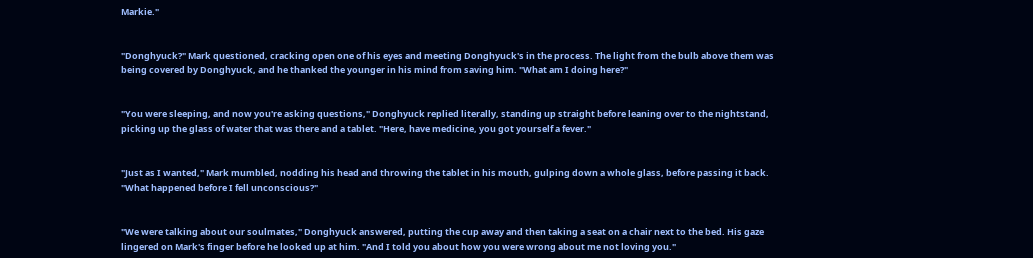Markie."


"Donghyuck?" Mark questioned, cracking open one of his eyes and meeting Donghyuck's in the process. The light from the bulb above them was being covered by Donghyuck, and he thanked the younger in his mind from saving him. "What am I doing here?"


"You were sleeping, and now you're asking questions," Donghyuck replied literally, standing up straight before leaning over to the nightstand, picking up the glass of water that was there and a tablet. "Here, have medicine, you got yourself a fever."


"Just as I wanted," Mark mumbled, nodding his head and throwing the tablet in his mouth, gulping down a whole glass, before passing it back. "What happened before I fell unconscious?"


"We were talking about our soulmates," Donghyuck answered, putting the cup away and then taking a seat on a chair next to the bed. His gaze lingered on Mark's finger before he looked up at him. "And I told you about how you were wrong about me not loving you."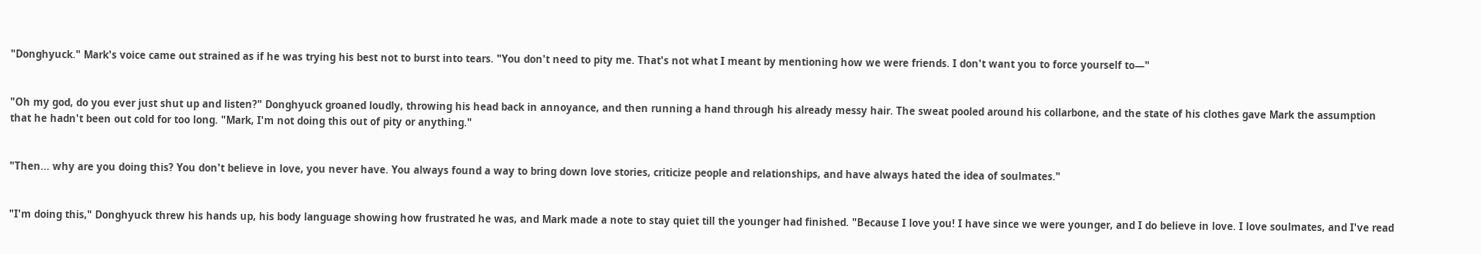"Donghyuck." Mark's voice came out strained as if he was trying his best not to burst into tears. "You don't need to pity me. That's not what I meant by mentioning how we were friends. I don't want you to force yourself to—"


"Oh my god, do you ever just shut up and listen?" Donghyuck groaned loudly, throwing his head back in annoyance, and then running a hand through his already messy hair. The sweat pooled around his collarbone, and the state of his clothes gave Mark the assumption that he hadn't been out cold for too long. "Mark, I'm not doing this out of pity or anything."


"Then... why are you doing this? You don't believe in love, you never have. You always found a way to bring down love stories, criticize people and relationships, and have always hated the idea of soulmates."


"I'm doing this," Donghyuck threw his hands up, his body language showing how frustrated he was, and Mark made a note to stay quiet till the younger had finished. "Because I love you! I have since we were younger, and I do believe in love. I love soulmates, and I've read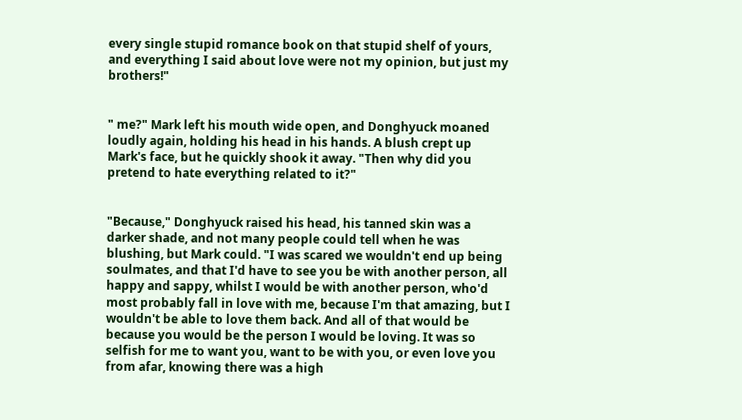every single stupid romance book on that stupid shelf of yours, and everything I said about love were not my opinion, but just my brothers!"


" me?" Mark left his mouth wide open, and Donghyuck moaned loudly again, holding his head in his hands. A blush crept up Mark's face, but he quickly shook it away. "Then why did you pretend to hate everything related to it?"


"Because," Donghyuck raised his head, his tanned skin was a darker shade, and not many people could tell when he was blushing, but Mark could. "I was scared we wouldn't end up being soulmates, and that I'd have to see you be with another person, all happy and sappy, whilst I would be with another person, who'd most probably fall in love with me, because I'm that amazing, but I wouldn't be able to love them back. And all of that would be because you would be the person I would be loving. It was so selfish for me to want you, want to be with you, or even love you from afar, knowing there was a high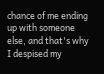chance of me ending up with someone else, and that's why I despised my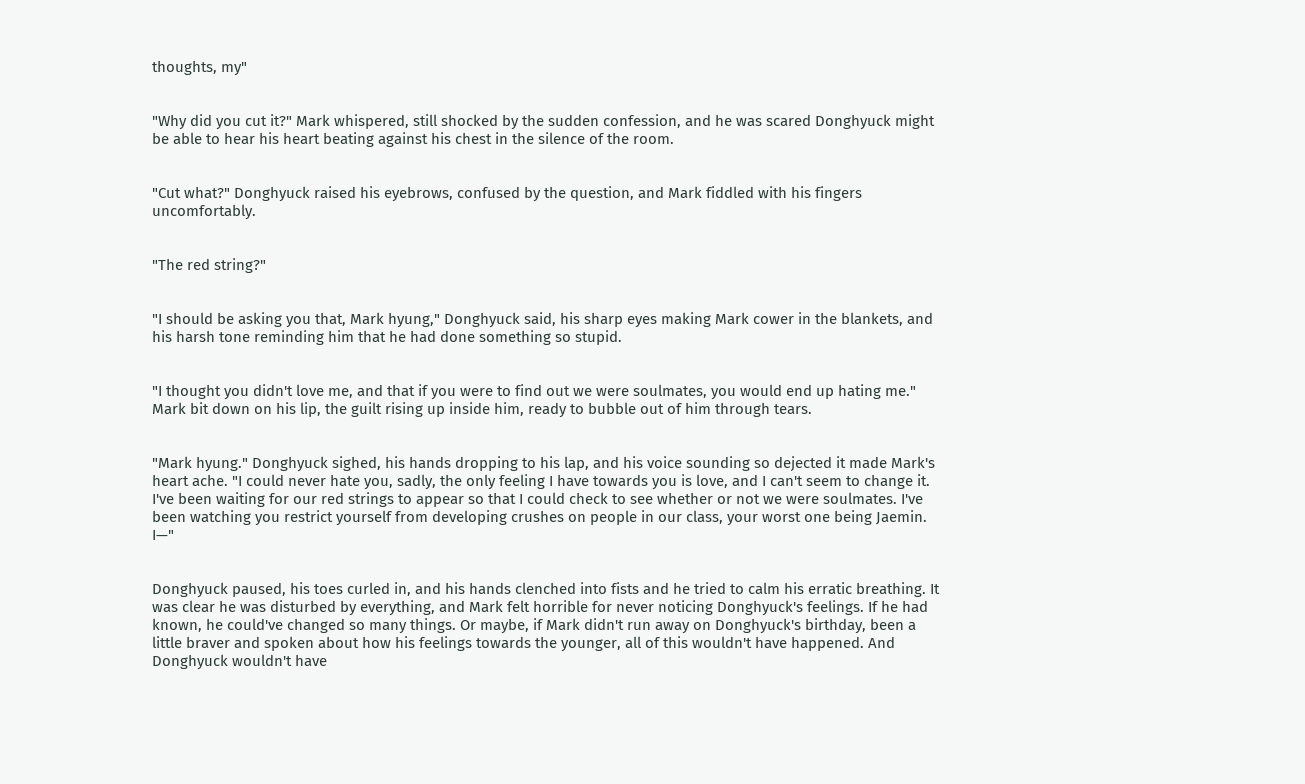thoughts, my"


"Why did you cut it?" Mark whispered, still shocked by the sudden confession, and he was scared Donghyuck might be able to hear his heart beating against his chest in the silence of the room.


"Cut what?" Donghyuck raised his eyebrows, confused by the question, and Mark fiddled with his fingers uncomfortably.


"The red string?"


"I should be asking you that, Mark hyung," Donghyuck said, his sharp eyes making Mark cower in the blankets, and his harsh tone reminding him that he had done something so stupid.


"I thought you didn't love me, and that if you were to find out we were soulmates, you would end up hating me." Mark bit down on his lip, the guilt rising up inside him, ready to bubble out of him through tears.


"Mark hyung." Donghyuck sighed, his hands dropping to his lap, and his voice sounding so dejected it made Mark's heart ache. "I could never hate you, sadly, the only feeling I have towards you is love, and I can't seem to change it. I've been waiting for our red strings to appear so that I could check to see whether or not we were soulmates. I've been watching you restrict yourself from developing crushes on people in our class, your worst one being Jaemin. I—"


Donghyuck paused, his toes curled in, and his hands clenched into fists and he tried to calm his erratic breathing. It was clear he was disturbed by everything, and Mark felt horrible for never noticing Donghyuck's feelings. If he had known, he could've changed so many things. Or maybe, if Mark didn't run away on Donghyuck's birthday, been a little braver and spoken about how his feelings towards the younger, all of this wouldn't have happened. And Donghyuck wouldn't have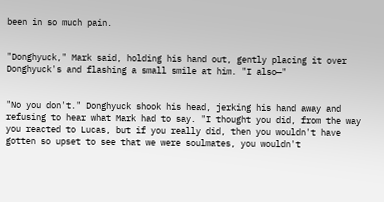been in so much pain.


"Donghyuck," Mark said, holding his hand out, gently placing it over Donghyuck's and flashing a small smile at him. "I also—"


"No you don't." Donghyuck shook his head, jerking his hand away and refusing to hear what Mark had to say. "I thought you did, from the way you reacted to Lucas, but if you really did, then you wouldn't have gotten so upset to see that we were soulmates, you wouldn't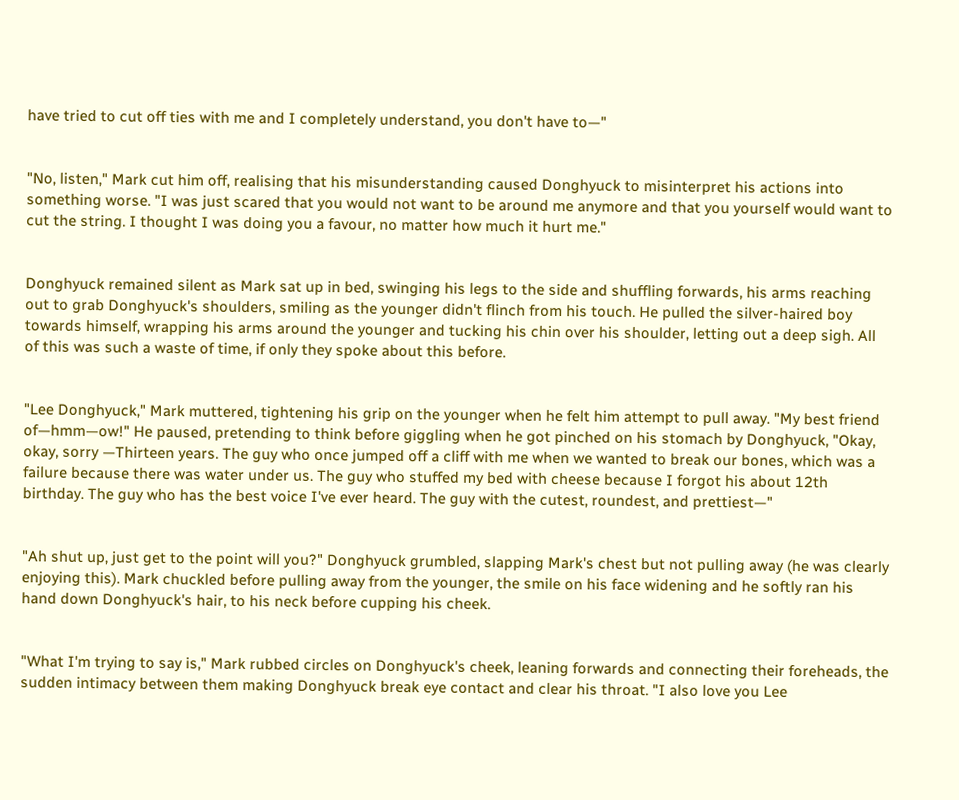have tried to cut off ties with me and I completely understand, you don't have to—"


"No, listen," Mark cut him off, realising that his misunderstanding caused Donghyuck to misinterpret his actions into something worse. "I was just scared that you would not want to be around me anymore and that you yourself would want to cut the string. I thought I was doing you a favour, no matter how much it hurt me."


Donghyuck remained silent as Mark sat up in bed, swinging his legs to the side and shuffling forwards, his arms reaching out to grab Donghyuck's shoulders, smiling as the younger didn't flinch from his touch. He pulled the silver-haired boy towards himself, wrapping his arms around the younger and tucking his chin over his shoulder, letting out a deep sigh. All of this was such a waste of time, if only they spoke about this before.


"Lee Donghyuck," Mark muttered, tightening his grip on the younger when he felt him attempt to pull away. "My best friend of—hmm—ow!" He paused, pretending to think before giggling when he got pinched on his stomach by Donghyuck, "Okay, okay, sorry —Thirteen years. The guy who once jumped off a cliff with me when we wanted to break our bones, which was a failure because there was water under us. The guy who stuffed my bed with cheese because I forgot his about 12th birthday. The guy who has the best voice I've ever heard. The guy with the cutest, roundest, and prettiest—"


"Ah shut up, just get to the point will you?" Donghyuck grumbled, slapping Mark's chest but not pulling away (he was clearly enjoying this). Mark chuckled before pulling away from the younger, the smile on his face widening and he softly ran his hand down Donghyuck's hair, to his neck before cupping his cheek.


"What I'm trying to say is," Mark rubbed circles on Donghyuck's cheek, leaning forwards and connecting their foreheads, the sudden intimacy between them making Donghyuck break eye contact and clear his throat. "I also love you Lee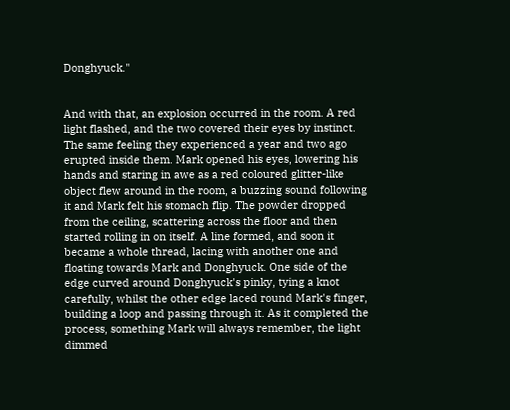Donghyuck."


And with that, an explosion occurred in the room. A red light flashed, and the two covered their eyes by instinct. The same feeling they experienced a year and two ago erupted inside them. Mark opened his eyes, lowering his hands and staring in awe as a red coloured glitter-like object flew around in the room, a buzzing sound following it and Mark felt his stomach flip. The powder dropped from the ceiling, scattering across the floor and then started rolling in on itself. A line formed, and soon it became a whole thread, lacing with another one and floating towards Mark and Donghyuck. One side of the edge curved around Donghyuck's pinky, tying a knot carefully, whilst the other edge laced round Mark's finger, building a loop and passing through it. As it completed the process, something Mark will always remember, the light dimmed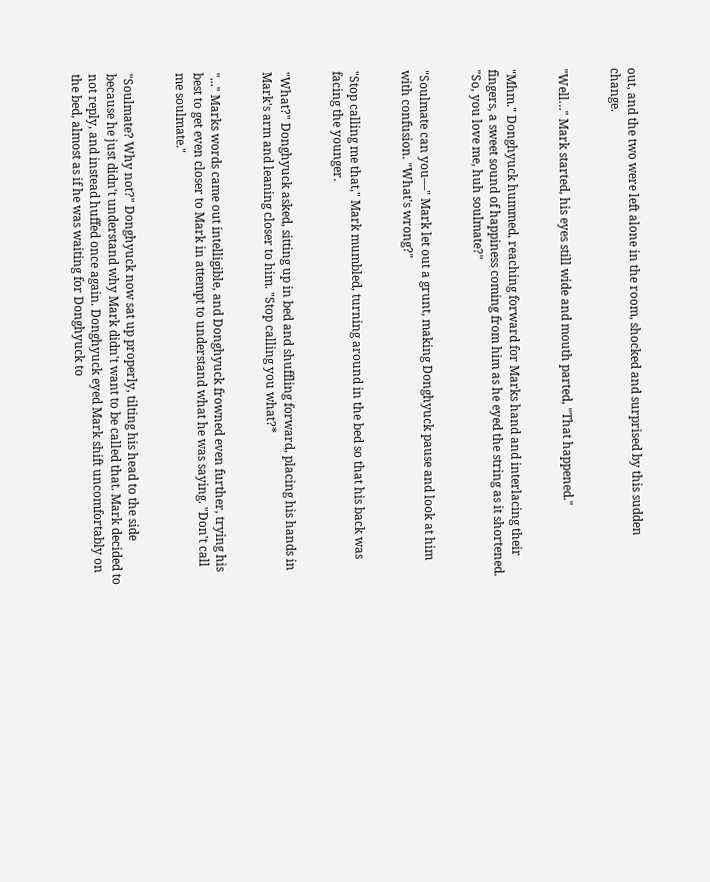out, and the two were left alone in the room, shocked and surprised by this sudden change.


"Well…" Mark started, his eyes still wide and mouth parted, "That happened."


"Mhm." Donghyuck hummed, reaching forward for Marks hand and interlacing their fingers, a sweet sound of happiness coming from him as he eyed the string as it shortened. "So, you love me, huh soulmate?"


"Soulmate can you—" Mark let out a grunt, making Donghyuck pause and look at him with confusion. "What's wrong?"


"Stop calling me that," Mark mumbled, turning around in the bed so that his back was facing the younger.


"What?" Donghyuck asked, sitting up in bed and shuffling forward, placing his hands in Mark's arm and leaning closer to him. "Stop calling you what?*


"..." Marks words came out intelligible, and Donghyuck frowned even further, trying his best to get even closer to Mark in attempt to understand what he was saying. "Don't call me soulmate."


"Soulmate? Why not?" Donghyuck now sat up properly, tilting his head to the side because he just didn't understand why Mark didn't want to be called that. Mark decided to not reply, and instead huffed once again. Donghyuck eyed Mark shift uncomfortably on the bed, almost as if he was waiting for Donghyuck to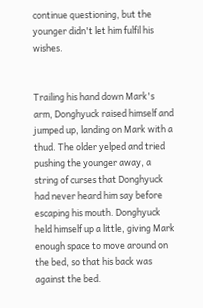continue questioning, but the younger didn't let him fulfil his wishes.


Trailing his hand down Mark's arm, Donghyuck raised himself and jumped up, landing on Mark with a thud. The older yelped and tried pushing the younger away, a string of curses that Donghyuck had never heard him say before escaping his mouth. Donghyuck held himself up a little, giving Mark enough space to move around on the bed, so that his back was against the bed.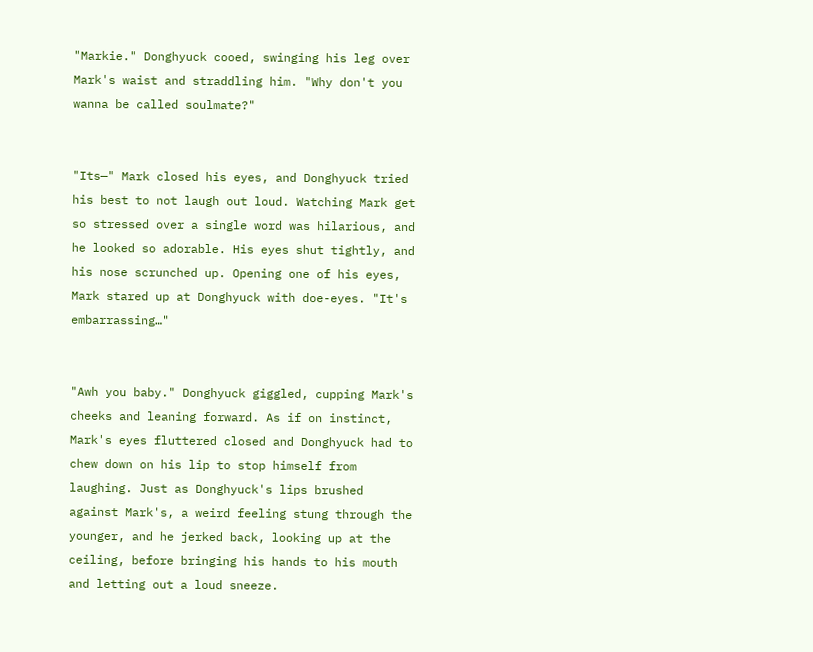"Markie." Donghyuck cooed, swinging his leg over Mark's waist and straddling him. "Why don't you wanna be called soulmate?"


"Its—" Mark closed his eyes, and Donghyuck tried his best to not laugh out loud. Watching Mark get so stressed over a single word was hilarious, and he looked so adorable. His eyes shut tightly, and his nose scrunched up. Opening one of his eyes, Mark stared up at Donghyuck with doe-eyes. "It's embarrassing…"


"Awh you baby." Donghyuck giggled, cupping Mark's cheeks and leaning forward. As if on instinct, Mark's eyes fluttered closed and Donghyuck had to chew down on his lip to stop himself from laughing. Just as Donghyuck's lips brushed against Mark's, a weird feeling stung through the younger, and he jerked back, looking up at the ceiling, before bringing his hands to his mouth and letting out a loud sneeze.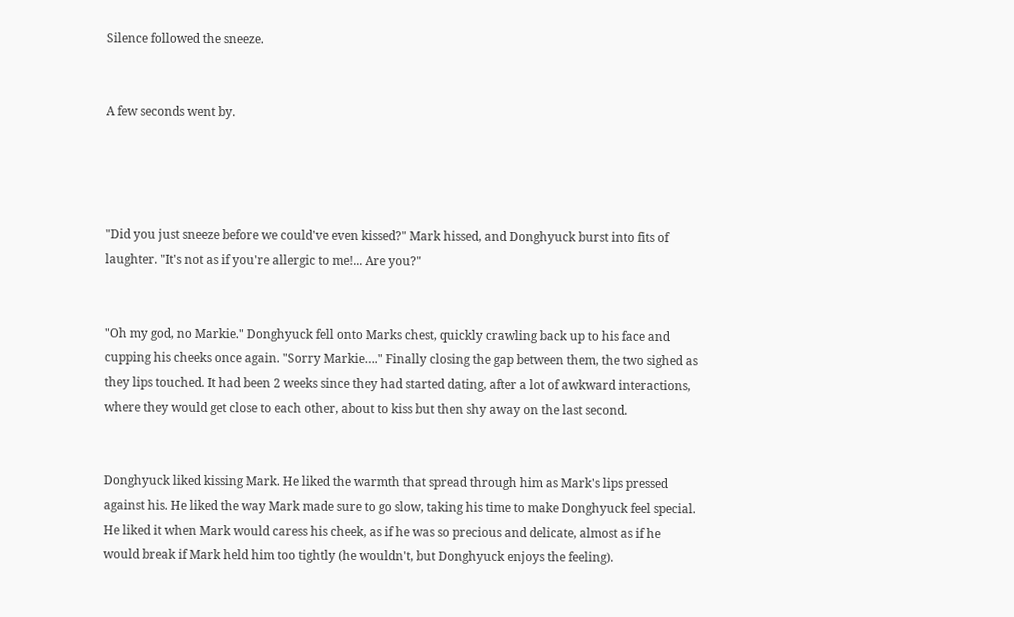Silence followed the sneeze.


A few seconds went by.




"Did you just sneeze before we could've even kissed?" Mark hissed, and Donghyuck burst into fits of laughter. "It's not as if you're allergic to me!... Are you?"


"Oh my god, no Markie." Donghyuck fell onto Marks chest, quickly crawling back up to his face and cupping his cheeks once again. "Sorry Markie…." Finally closing the gap between them, the two sighed as they lips touched. It had been 2 weeks since they had started dating, after a lot of awkward interactions, where they would get close to each other, about to kiss but then shy away on the last second.


Donghyuck liked kissing Mark. He liked the warmth that spread through him as Mark's lips pressed against his. He liked the way Mark made sure to go slow, taking his time to make Donghyuck feel special. He liked it when Mark would caress his cheek, as if he was so precious and delicate, almost as if he would break if Mark held him too tightly (he wouldn't, but Donghyuck enjoys the feeling).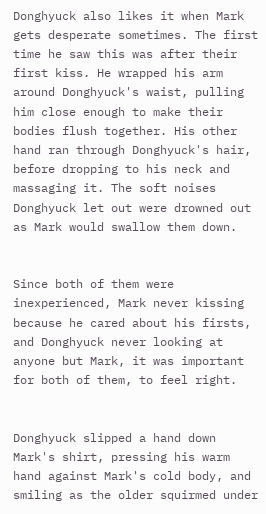Donghyuck also likes it when Mark gets desperate sometimes. The first time he saw this was after their first kiss. He wrapped his arm around Donghyuck's waist, pulling him close enough to make their bodies flush together. His other hand ran through Donghyuck's hair, before dropping to his neck and massaging it. The soft noises Donghyuck let out were drowned out as Mark would swallow them down.


Since both of them were inexperienced, Mark never kissing because he cared about his firsts, and Donghyuck never looking at anyone but Mark, it was important for both of them, to feel right.


Donghyuck slipped a hand down Mark's shirt, pressing his warm hand against Mark's cold body, and smiling as the older squirmed under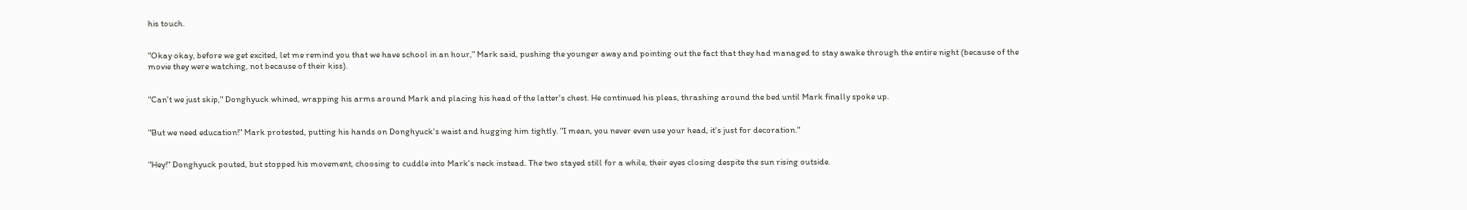his touch.


"Okay okay, before we get excited, let me remind you that we have school in an hour," Mark said, pushing the younger away and pointing out the fact that they had managed to stay awake through the entire night (because of the movie they were watching, not because of their kiss).


"Can't we just skip," Donghyuck whined, wrapping his arms around Mark and placing his head of the latter's chest. He continued his pleas, thrashing around the bed until Mark finally spoke up.


"But we need education!" Mark protested, putting his hands on Donghyuck's waist and hugging him tightly. "I mean, you never even use your head, it's just for decoration."


"Hey!" Donghyuck pouted, but stopped his movement, choosing to cuddle into Mark's neck instead. The two stayed still for a while, their eyes closing despite the sun rising outside.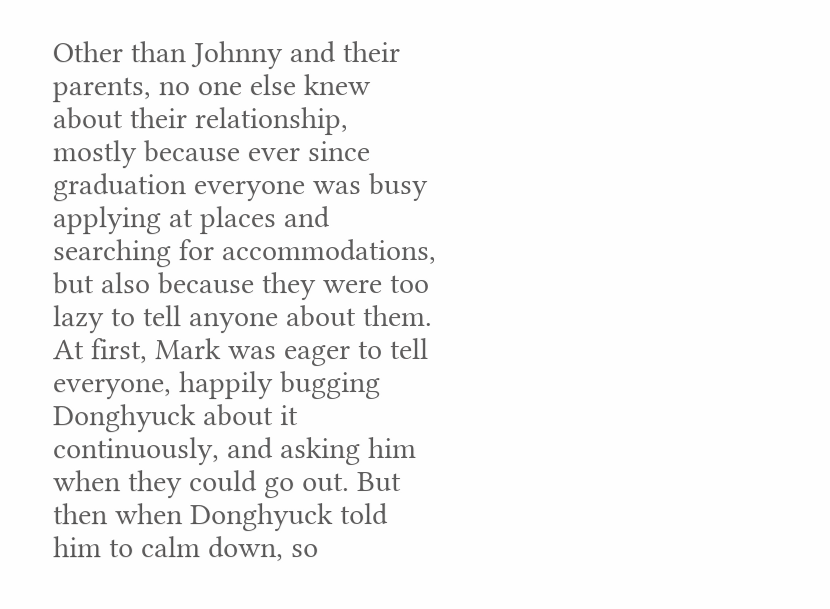Other than Johnny and their parents, no one else knew about their relationship, mostly because ever since graduation everyone was busy applying at places and searching for accommodations, but also because they were too lazy to tell anyone about them. At first, Mark was eager to tell everyone, happily bugging Donghyuck about it continuously, and asking him when they could go out. But then when Donghyuck told him to calm down, so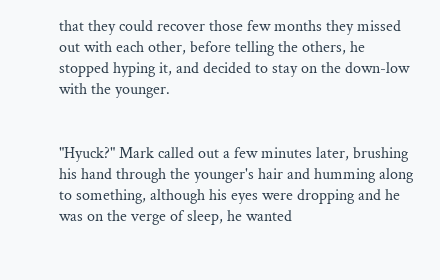that they could recover those few months they missed out with each other, before telling the others, he stopped hyping it, and decided to stay on the down-low with the younger.


"Hyuck?" Mark called out a few minutes later, brushing his hand through the younger's hair and humming along to something, although his eyes were dropping and he was on the verge of sleep, he wanted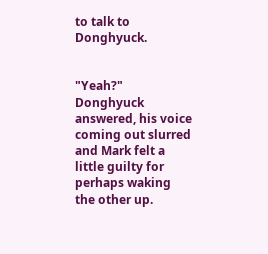to talk to Donghyuck.


"Yeah?" Donghyuck answered, his voice coming out slurred and Mark felt a little guilty for perhaps waking the other up.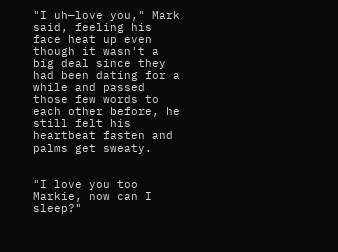"I uh—love you," Mark said, feeling his face heat up even though it wasn't a big deal since they had been dating for a while and passed those few words to each other before, he still felt his heartbeat fasten and palms get sweaty.


"I love you too Markie, now can I sleep?"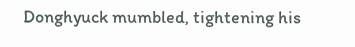Donghyuck mumbled, tightening his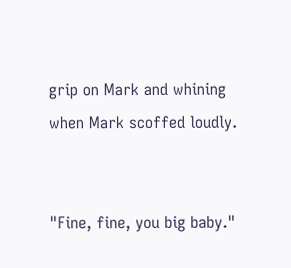grip on Mark and whining when Mark scoffed loudly.


"Fine, fine, you big baby."